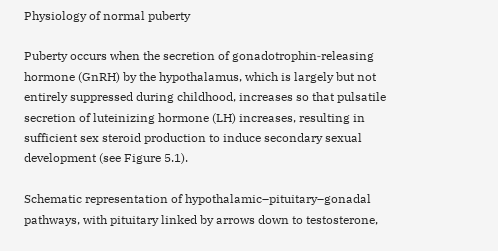Physiology of normal puberty

Puberty occurs when the secretion of gonadotrophin‐releasing hormone (GnRH) by the hypothalamus, which is largely but not entirely suppressed during childhood, increases so that pulsatile secretion of luteinizing hormone (LH) increases, resulting in sufficient sex steroid production to induce secondary sexual development (see Figure 5.1).

Schematic representation of hypothalamic–pituitary–gonadal pathways, with pituitary linked by arrows down to testosterone,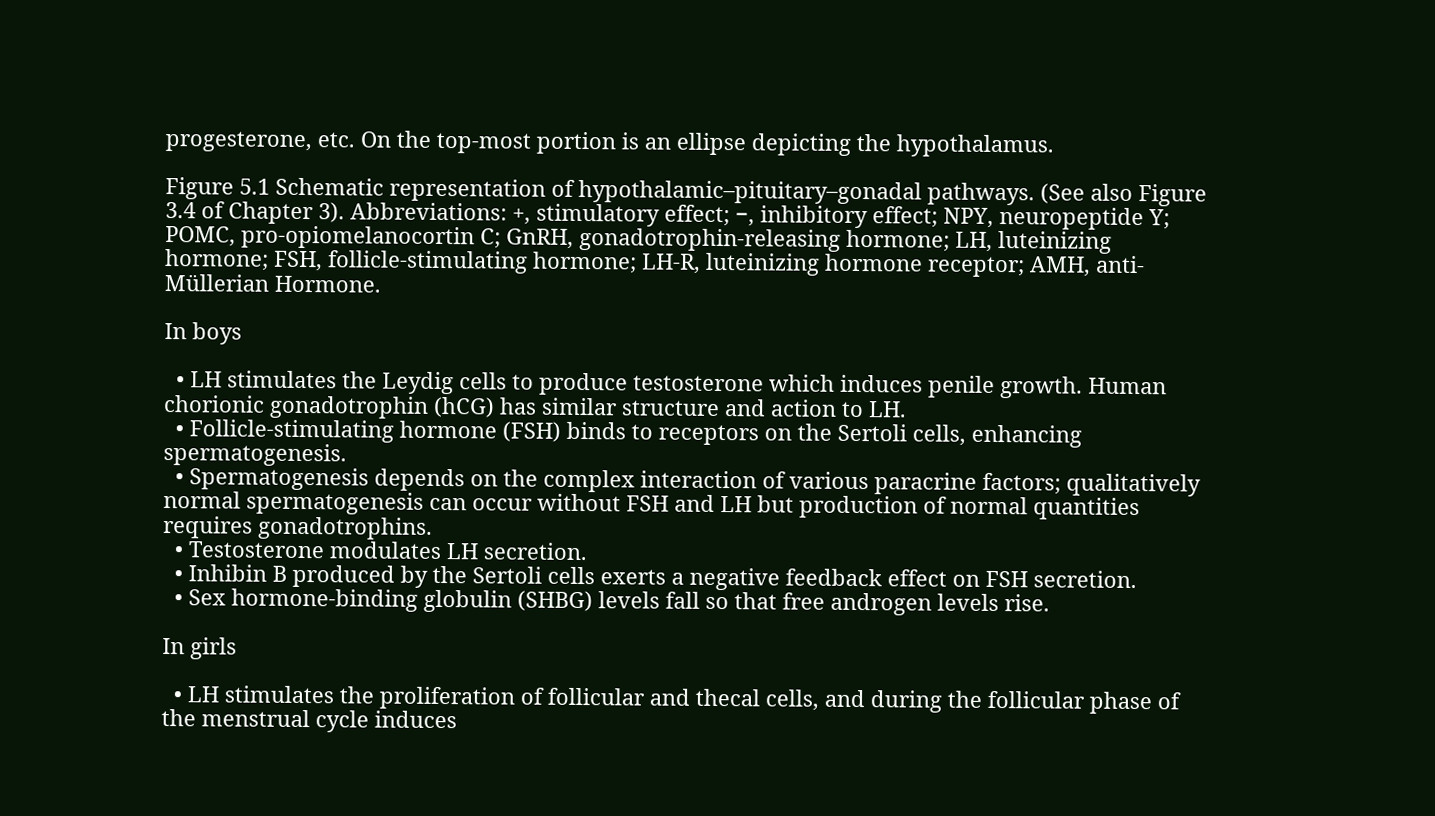progesterone, etc. On the top-most portion is an ellipse depicting the hypothalamus.

Figure 5.1 Schematic representation of hypothalamic–pituitary–gonadal pathways. (See also Figure 3.4 of Chapter 3). Abbreviations: +, stimulatory effect; −, inhibitory effect; NPY, neuropeptide Y; POMC, pro‐opiomelanocortin C; GnRH, gonadotrophin‐releasing hormone; LH, luteinizing hormone; FSH, follicle‐stimulating hormone; LH‐R, luteinizing hormone receptor; AMH, anti‐Müllerian Hormone.

In boys

  • LH stimulates the Leydig cells to produce testosterone which induces penile growth. Human chorionic gonadotrophin (hCG) has similar structure and action to LH.
  • Follicle‐stimulating hormone (FSH) binds to receptors on the Sertoli cells, enhancing spermatogenesis.
  • Spermatogenesis depends on the complex interaction of various paracrine factors; qualitatively normal spermatogenesis can occur without FSH and LH but production of normal quantities requires gonadotrophins.
  • Testosterone modulates LH secretion.
  • Inhibin B produced by the Sertoli cells exerts a negative feedback effect on FSH secretion.
  • Sex hormone‐binding globulin (SHBG) levels fall so that free androgen levels rise.

In girls

  • LH stimulates the proliferation of follicular and thecal cells, and during the follicular phase of the menstrual cycle induces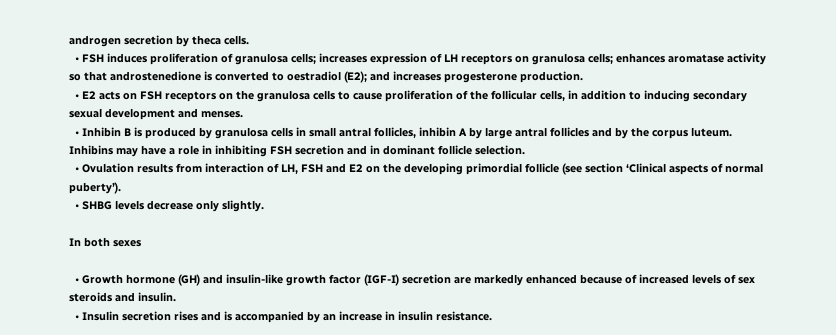androgen secretion by theca cells.
  • FSH induces proliferation of granulosa cells; increases expression of LH receptors on granulosa cells; enhances aromatase activity so that androstenedione is converted to oestradiol (E2); and increases progesterone production.
  • E2 acts on FSH receptors on the granulosa cells to cause proliferation of the follicular cells, in addition to inducing secondary sexual development and menses.
  • Inhibin B is produced by granulosa cells in small antral follicles, inhibin A by large antral follicles and by the corpus luteum. Inhibins may have a role in inhibiting FSH secretion and in dominant follicle selection.
  • Ovulation results from interaction of LH, FSH and E2 on the developing primordial follicle (see section ‘Clinical aspects of normal puberty’).
  • SHBG levels decrease only slightly.

In both sexes

  • Growth hormone (GH) and insulin‐like growth factor (IGF‐I) secretion are markedly enhanced because of increased levels of sex steroids and insulin.
  • Insulin secretion rises and is accompanied by an increase in insulin resistance.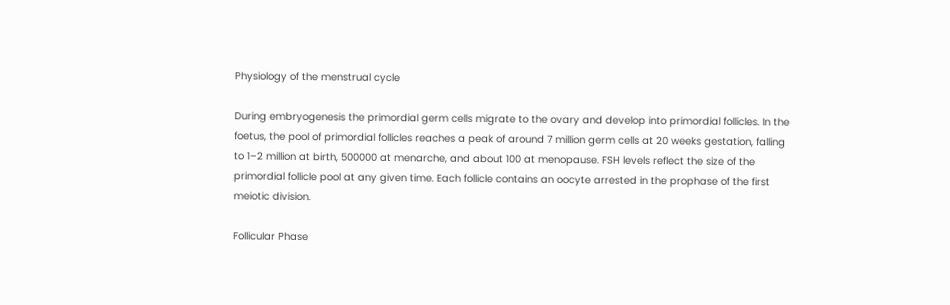Physiology of the menstrual cycle

During embryogenesis the primordial germ cells migrate to the ovary and develop into primordial follicles. In the foetus, the pool of primordial follicles reaches a peak of around 7 million germ cells at 20 weeks gestation, falling to 1–2 million at birth, 500000 at menarche, and about 100 at menopause. FSH levels reflect the size of the primordial follicle pool at any given time. Each follicle contains an oocyte arrested in the prophase of the first meiotic division.

Follicular Phase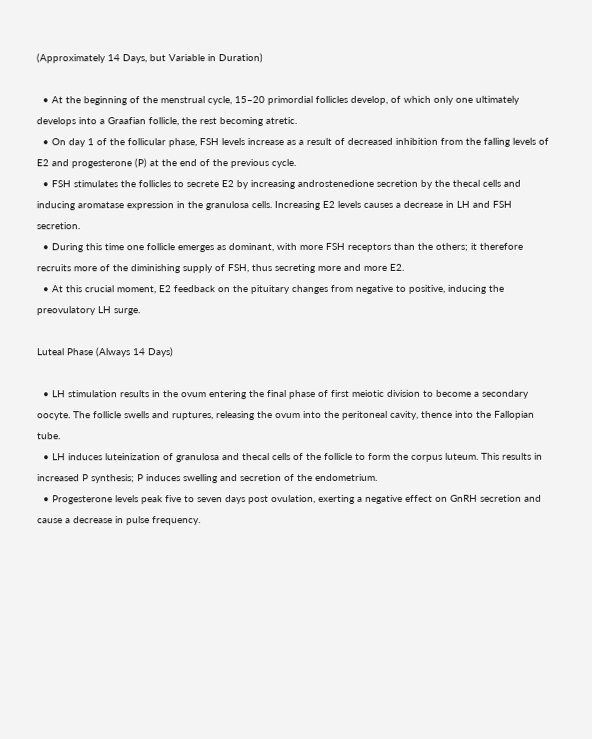(Approximately 14 Days, but Variable in Duration)

  • At the beginning of the menstrual cycle, 15–20 primordial follicles develop, of which only one ultimately develops into a Graafian follicle, the rest becoming atretic.
  • On day 1 of the follicular phase, FSH levels increase as a result of decreased inhibition from the falling levels of E2 and progesterone (P) at the end of the previous cycle.
  • FSH stimulates the follicles to secrete E2 by increasing androstenedione secretion by the thecal cells and inducing aromatase expression in the granulosa cells. Increasing E2 levels causes a decrease in LH and FSH secretion.
  • During this time one follicle emerges as dominant, with more FSH receptors than the others; it therefore recruits more of the diminishing supply of FSH, thus secreting more and more E2.
  • At this crucial moment, E2 feedback on the pituitary changes from negative to positive, inducing the preovulatory LH surge.

Luteal Phase (Always 14 Days)

  • LH stimulation results in the ovum entering the final phase of first meiotic division to become a secondary oocyte. The follicle swells and ruptures, releasing the ovum into the peritoneal cavity, thence into the Fallopian tube.
  • LH induces luteinization of granulosa and thecal cells of the follicle to form the corpus luteum. This results in increased P synthesis; P induces swelling and secretion of the endometrium.
  • Progesterone levels peak five to seven days post ovulation, exerting a negative effect on GnRH secretion and cause a decrease in pulse frequency.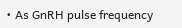• As GnRH pulse frequency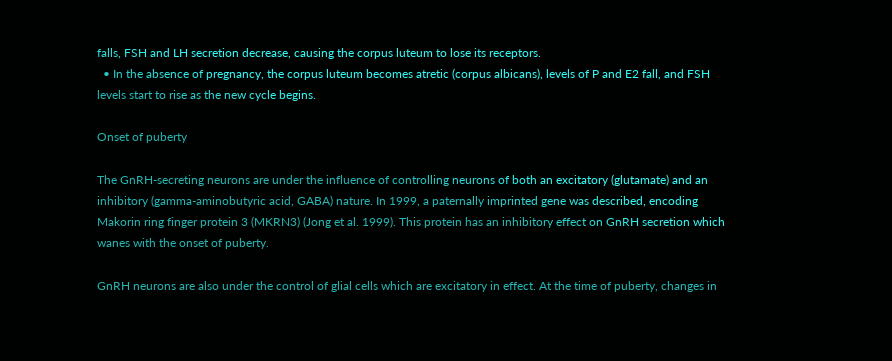falls, FSH and LH secretion decrease, causing the corpus luteum to lose its receptors.
  • In the absence of pregnancy, the corpus luteum becomes atretic (corpus albicans), levels of P and E2 fall, and FSH levels start to rise as the new cycle begins.

Onset of puberty

The GnRH‐secreting neurons are under the influence of controlling neurons of both an excitatory (glutamate) and an inhibitory (gamma‐aminobutyric acid, GABA) nature. In 1999, a paternally imprinted gene was described, encoding Makorin ring finger protein 3 (MKRN3) (Jong et al. 1999). This protein has an inhibitory effect on GnRH secretion which wanes with the onset of puberty.

GnRH neurons are also under the control of glial cells which are excitatory in effect. At the time of puberty, changes in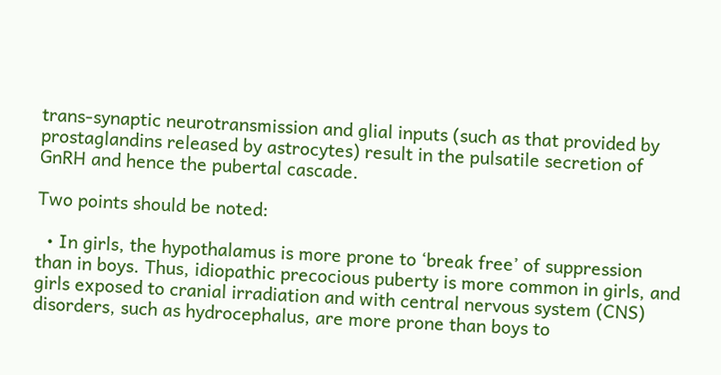trans‐synaptic neurotransmission and glial inputs (such as that provided by prostaglandins released by astrocytes) result in the pulsatile secretion of GnRH and hence the pubertal cascade.

Two points should be noted:

  • In girls, the hypothalamus is more prone to ‘break free’ of suppression than in boys. Thus, idiopathic precocious puberty is more common in girls, and girls exposed to cranial irradiation and with central nervous system (CNS) disorders, such as hydrocephalus, are more prone than boys to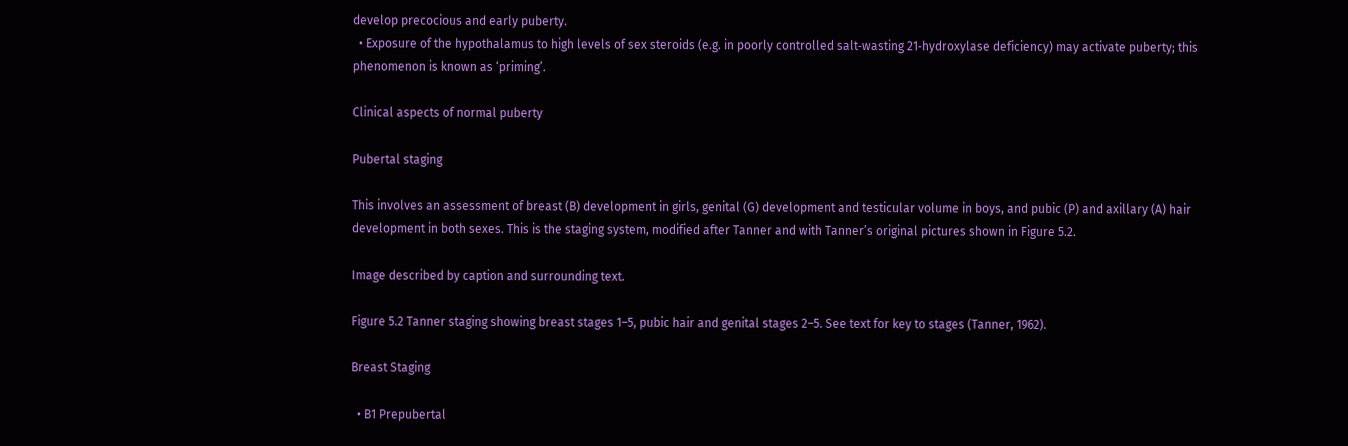develop precocious and early puberty.
  • Exposure of the hypothalamus to high levels of sex steroids (e.g. in poorly controlled salt‐wasting 21‐hydroxylase deficiency) may activate puberty; this phenomenon is known as ‘priming’.

Clinical aspects of normal puberty

Pubertal staging

This involves an assessment of breast (B) development in girls, genital (G) development and testicular volume in boys, and pubic (P) and axillary (A) hair development in both sexes. This is the staging system, modified after Tanner and with Tanner’s original pictures shown in Figure 5.2.

Image described by caption and surrounding text.

Figure 5.2 Tanner staging showing breast stages 1–5, pubic hair and genital stages 2–5. See text for key to stages (Tanner, 1962).

Breast Staging

  • B1 Prepubertal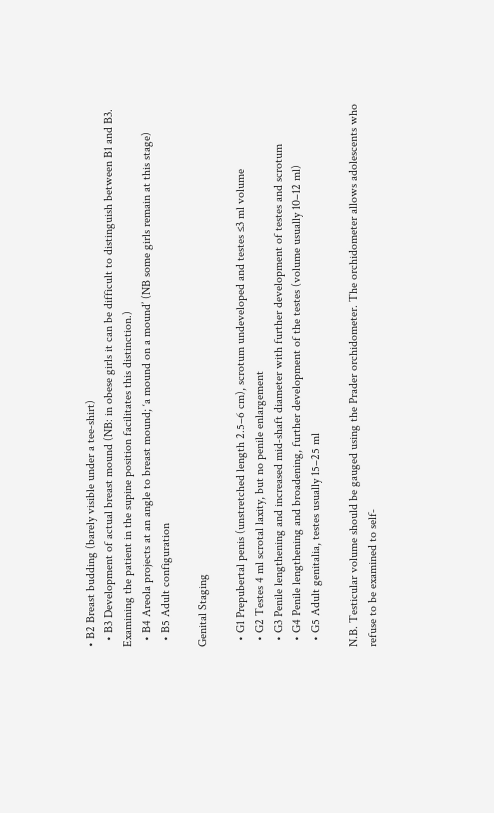• B2 Breast budding (barely visible under a tee‐shirt)
  • B3 Development of actual breast mound (NB: in obese girls it can be difficult to distinguish between B1 and B3. Examining the patient in the supine position facilitates this distinction.)
  • B4 Areola projects at an angle to breast mound; ‘a mound on a mound’ (NB some girls remain at this stage)
  • B5 Adult configuration

Genital Staging

  • G1 Prepubertal penis (unstretched length 2.5–6 cm), scrotum undeveloped and testes ≤3 ml volume
  • G2 Testes 4 ml scrotal laxity, but no penile enlargement
  • G3 Penile lengthening and increased mid‐shaft diameter with further development of testes and scrotum
  • G4 Penile lengthening and broadening, further development of the testes (volume usually 10–12 ml)
  • G5 Adult genitalia, testes usually 15–25 ml

N.B. Testicular volume should be gauged using the Prader orchidometer. The orchidometer allows adolescents who refuse to be examined to self‐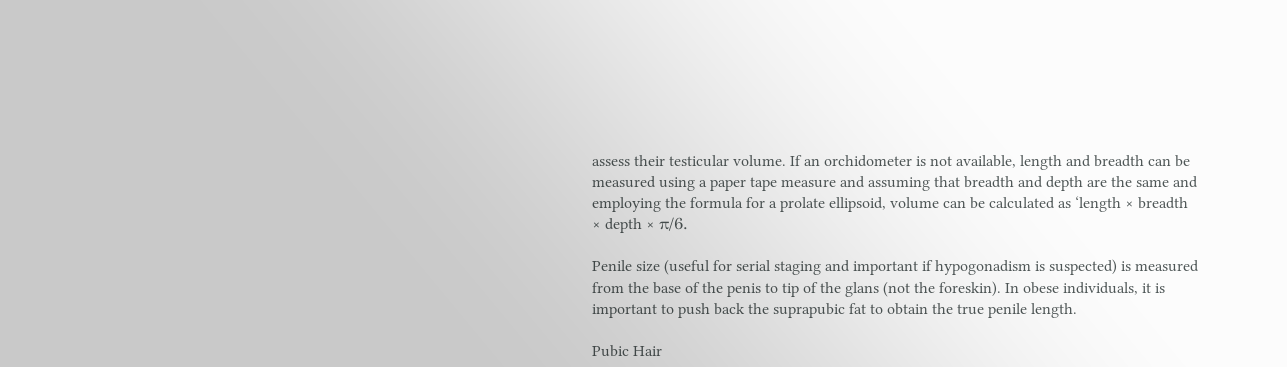assess their testicular volume. If an orchidometer is not available, length and breadth can be measured using a paper tape measure and assuming that breadth and depth are the same and employing the formula for a prolate ellipsoid, volume can be calculated as ‘length × breadth × depth × π/6.

Penile size (useful for serial staging and important if hypogonadism is suspected) is measured from the base of the penis to tip of the glans (not the foreskin). In obese individuals, it is important to push back the suprapubic fat to obtain the true penile length.

Pubic Hair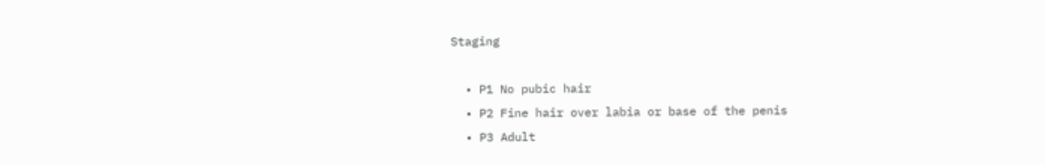Staging

  • P1 No pubic hair
  • P2 Fine hair over labia or base of the penis
  • P3 Adult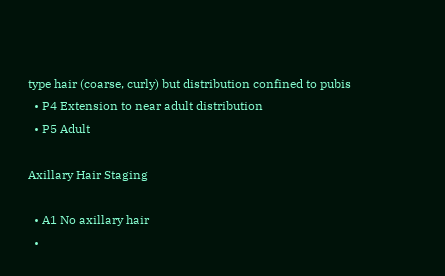type hair (coarse, curly) but distribution confined to pubis
  • P4 Extension to near adult distribution
  • P5 Adult

Axillary Hair Staging

  • A1 No axillary hair
  •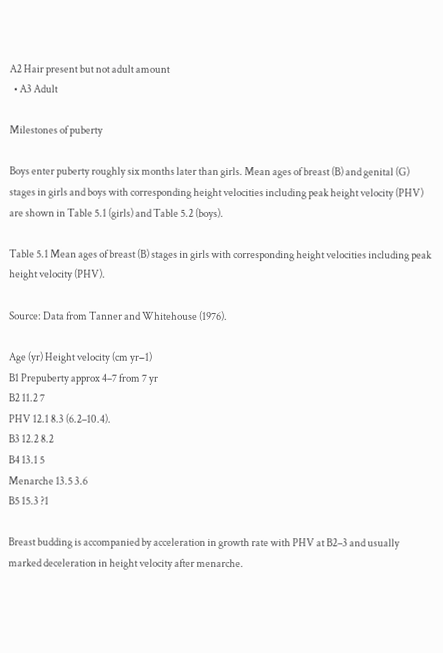A2 Hair present but not adult amount
  • A3 Adult

Milestones of puberty

Boys enter puberty roughly six months later than girls. Mean ages of breast (B) and genital (G) stages in girls and boys with corresponding height velocities including peak height velocity (PHV) are shown in Table 5.1 (girls) and Table 5.2 (boys).

Table 5.1 Mean ages of breast (B) stages in girls with corresponding height velocities including peak height velocity (PHV).

Source: Data from Tanner and Whitehouse (1976).

Age (yr) Height velocity (cm yr−1)
B1 Prepuberty approx 4–7 from 7 yr
B2 11.2 7
PHV 12.1 8.3 (6.2–10.4).
B3 12.2 8.2
B4 13.1 5
Menarche 13.5 3.6
B5 15.3 ?1

Breast budding is accompanied by acceleration in growth rate with PHV at B2–3 and usually marked deceleration in height velocity after menarche.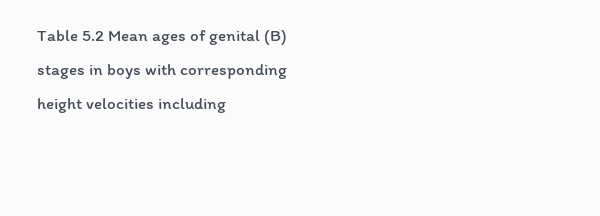Table 5.2 Mean ages of genital (B) stages in boys with corresponding height velocities including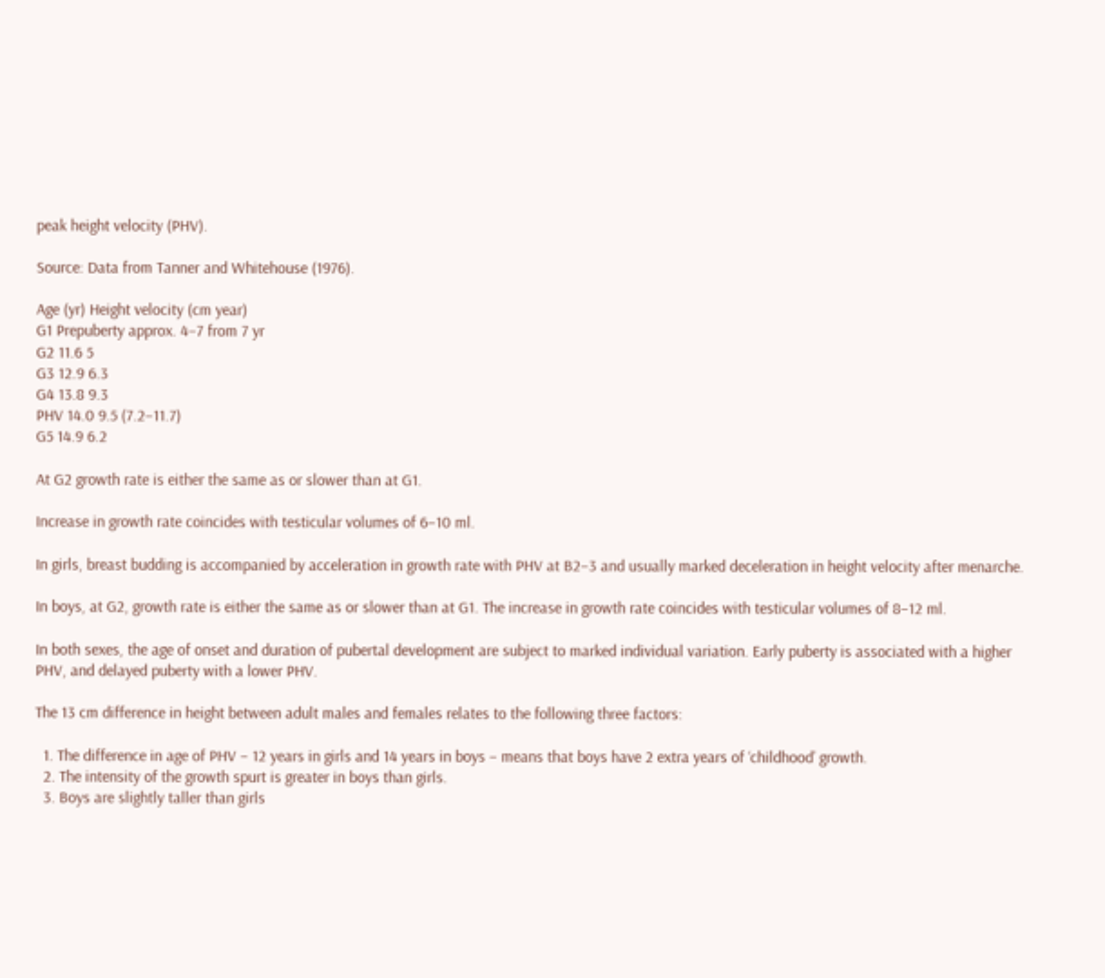peak height velocity (PHV).

Source: Data from Tanner and Whitehouse (1976).

Age (yr) Height velocity (cm year)
G1 Prepuberty approx. 4–7 from 7 yr
G2 11.6 5
G3 12.9 6.3
G4 13.8 9.3
PHV 14.0 9.5 (7.2–11.7)
G5 14.9 6.2

At G2 growth rate is either the same as or slower than at G1.

Increase in growth rate coincides with testicular volumes of 6–10 ml.

In girls, breast budding is accompanied by acceleration in growth rate with PHV at B2–3 and usually marked deceleration in height velocity after menarche.

In boys, at G2, growth rate is either the same as or slower than at G1. The increase in growth rate coincides with testicular volumes of 8–12 ml.

In both sexes, the age of onset and duration of pubertal development are subject to marked individual variation. Early puberty is associated with a higher PHV, and delayed puberty with a lower PHV.

The 13 cm difference in height between adult males and females relates to the following three factors:

  1. The difference in age of PHV – 12 years in girls and 14 years in boys – means that boys have 2 extra years of ‘childhood’ growth.
  2. The intensity of the growth spurt is greater in boys than girls.
  3. Boys are slightly taller than girls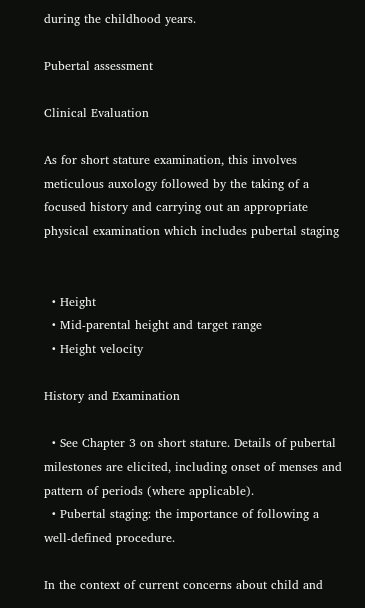during the childhood years.

Pubertal assessment

Clinical Evaluation

As for short stature examination, this involves meticulous auxology followed by the taking of a focused history and carrying out an appropriate physical examination which includes pubertal staging


  • Height
  • Mid‐parental height and target range
  • Height velocity

History and Examination

  • See Chapter 3 on short stature. Details of pubertal milestones are elicited, including onset of menses and pattern of periods (where applicable).
  • Pubertal staging: the importance of following a well‐defined procedure.

In the context of current concerns about child and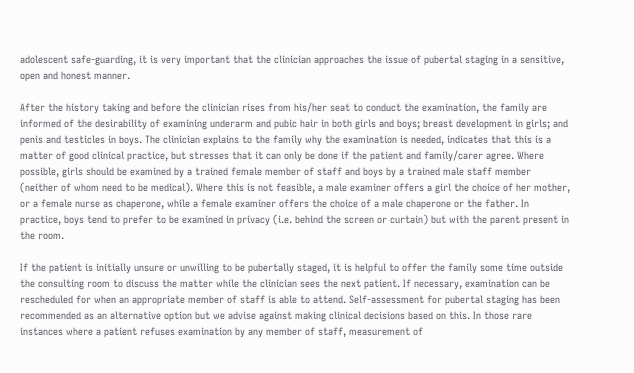adolescent safe‐guarding, it is very important that the clinician approaches the issue of pubertal staging in a sensitive, open and honest manner.

After the history taking and before the clinician rises from his/her seat to conduct the examination, the family are informed of the desirability of examining underarm and pubic hair in both girls and boys; breast development in girls; and penis and testicles in boys. The clinician explains to the family why the examination is needed, indicates that this is a matter of good clinical practice, but stresses that it can only be done if the patient and family/carer agree. Where possible, girls should be examined by a trained female member of staff and boys by a trained male staff member (neither of whom need to be medical). Where this is not feasible, a male examiner offers a girl the choice of her mother, or a female nurse as chaperone, while a female examiner offers the choice of a male chaperone or the father. In practice, boys tend to prefer to be examined in privacy (i.e. behind the screen or curtain) but with the parent present in the room.

If the patient is initially unsure or unwilling to be pubertally staged, it is helpful to offer the family some time outside the consulting room to discuss the matter while the clinician sees the next patient. If necessary, examination can be rescheduled for when an appropriate member of staff is able to attend. Self‐assessment for pubertal staging has been recommended as an alternative option but we advise against making clinical decisions based on this. In those rare instances where a patient refuses examination by any member of staff, measurement of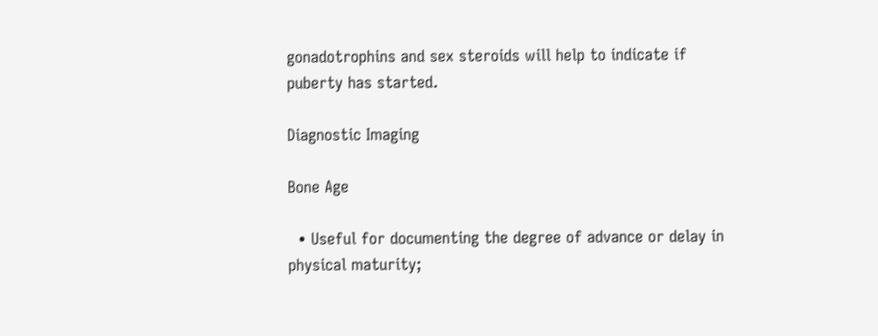gonadotrophins and sex steroids will help to indicate if puberty has started.

Diagnostic Imaging

Bone Age

  • Useful for documenting the degree of advance or delay in physical maturity;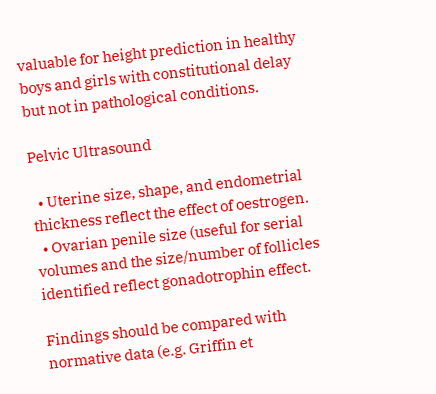valuable for height prediction in healthy boys and girls with constitutional delay but not in pathological conditions.

Pelvic Ultrasound

  • Uterine size, shape, and endometrial thickness reflect the effect of oestrogen.
  • Ovarian penile size (useful for serial volumes and the size/number of follicles identified reflect gonadotrophin effect.

Findings should be compared with normative data (e.g. Griffin et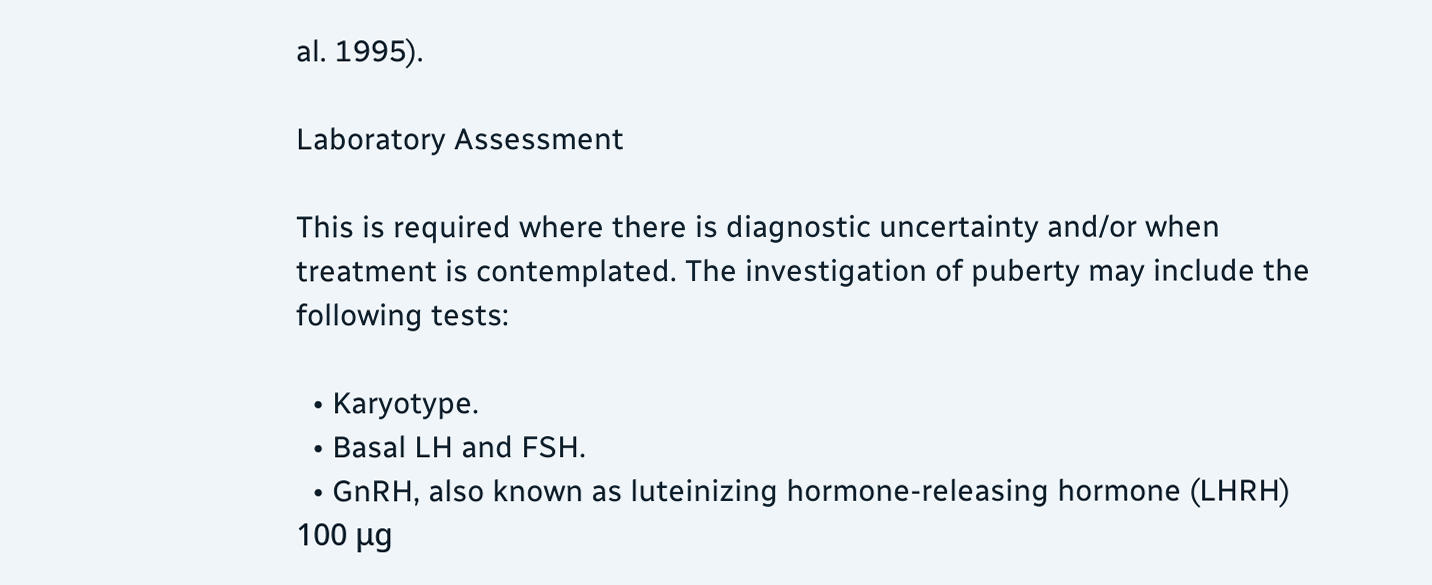al. 1995).

Laboratory Assessment

This is required where there is diagnostic uncertainty and/or when treatment is contemplated. The investigation of puberty may include the following tests:

  • Karyotype.
  • Basal LH and FSH.
  • GnRH, also known as luteinizing hormone‐releasing hormone (LHRH) 100 μg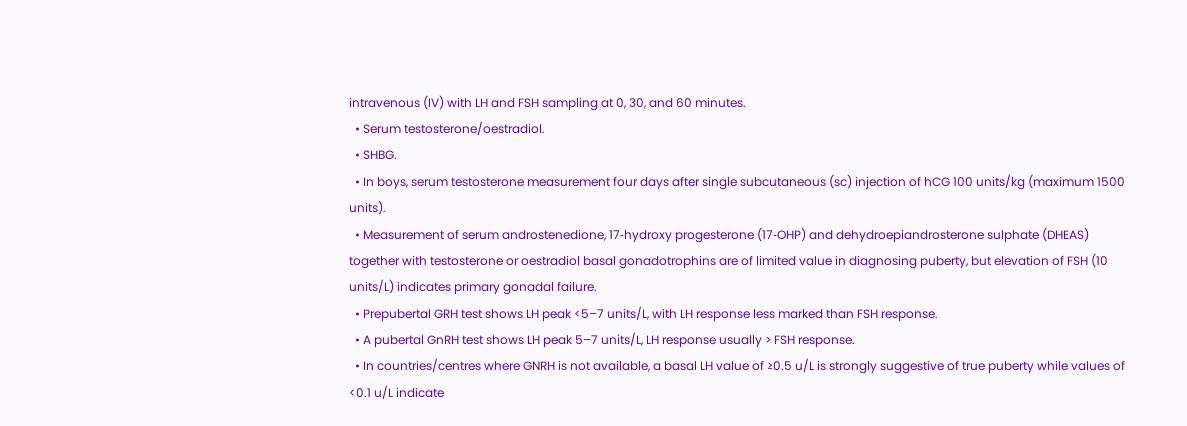intravenous (IV) with LH and FSH sampling at 0, 30, and 60 minutes.
  • Serum testosterone/oestradiol.
  • SHBG.
  • In boys, serum testosterone measurement four days after single subcutaneous (sc) injection of hCG 100 units/kg (maximum 1500 units).
  • Measurement of serum androstenedione, 17‐hydroxy progesterone (17‐OHP) and dehydroepiandrosterone sulphate (DHEAS) together with testosterone or oestradiol basal gonadotrophins are of limited value in diagnosing puberty, but elevation of FSH (10 units/L) indicates primary gonadal failure.
  • Prepubertal GRH test shows LH peak <5–7 units/L, with LH response less marked than FSH response.
  • A pubertal GnRH test shows LH peak 5–7 units/L, LH response usually > FSH response.
  • In countries/centres where GNRH is not available, a basal LH value of ≥0.5 u/L is strongly suggestive of true puberty while values of <0.1 u/L indicate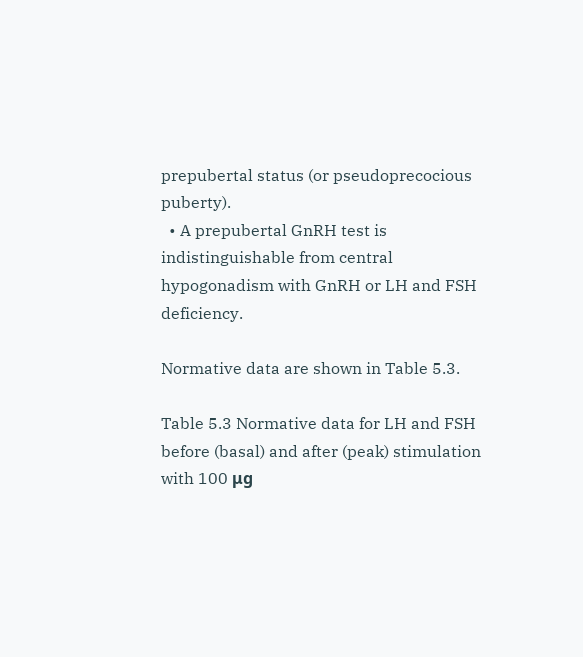prepubertal status (or pseudoprecocious puberty).
  • A prepubertal GnRH test is indistinguishable from central hypogonadism with GnRH or LH and FSH deficiency.

Normative data are shown in Table 5.3.

Table 5.3 Normative data for LH and FSH before (basal) and after (peak) stimulation with 100 μg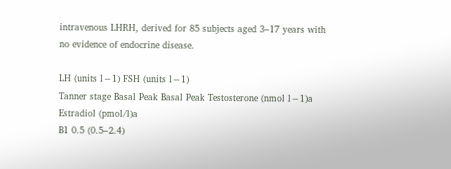intravenous LHRH, derived for 85 subjects aged 3–17 years with no evidence of endocrine disease.

LH (units l−1) FSH (units l−1)
Tanner stage Basal Peak Basal Peak Testosterone (nmol l−1)a Estradiol (pmol/l)a
B1 0.5 (0.5–2.4)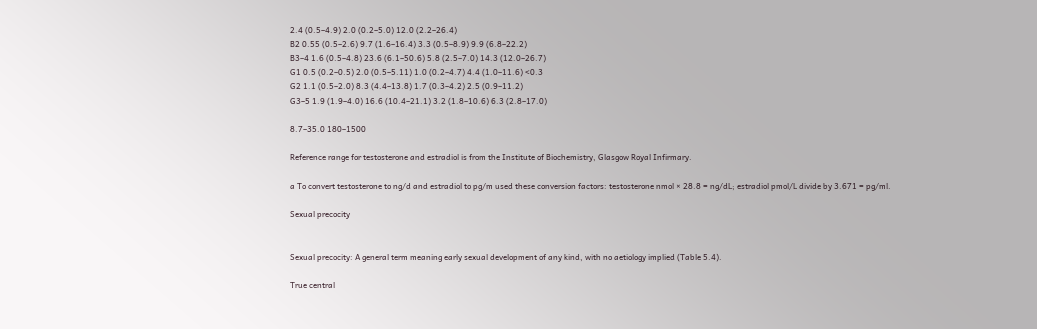2.4 (0.5–4.9) 2.0 (0.2–5.0) 12.0 (2.2–26.4)
B2 0.55 (0.5–2.6) 9.7 (1.6–16.4) 3.3 (0.5–8.9) 9.9 (6.8–22.2)
B3–4 1.6 (0.5–4.8) 23.6 (6.1–50.6) 5.8 (2.5–7.0) 14.3 (12.0–26.7)
G1 0.5 (0.2–0.5) 2.0 (0.5–5.11) 1.0 (0.2–4.7) 4.4 (1.0–11.6) <0.3
G2 1.1 (0.5–2.0) 8.3 (4.4–13.8) 1.7 (0.3–4.2) 2.5 (0.9–11.2)
G3–5 1.9 (1.9–4.0) 16.6 (10.4–21.1) 3.2 (1.8–10.6) 6.3 (2.8–17.0)

8.7–35.0 180–1500

Reference range for testosterone and estradiol is from the Institute of Biochemistry, Glasgow Royal Infirmary.

a To convert testosterone to ng/d and estradiol to pg/m used these conversion factors: testosterone nmol × 28.8 = ng/dL; estradiol pmol/L divide by 3.671 = pg/ml.

Sexual precocity


Sexual precocity: A general term meaning early sexual development of any kind, with no aetiology implied (Table 5.4).

True central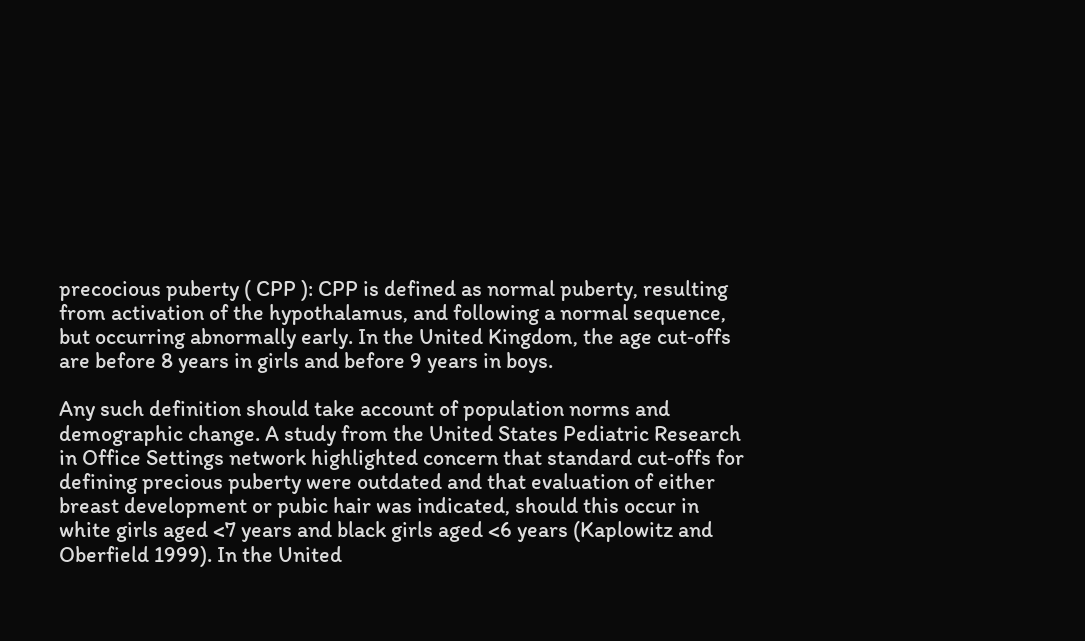precocious puberty ( CPP ): CPP is defined as normal puberty, resulting from activation of the hypothalamus, and following a normal sequence, but occurring abnormally early. In the United Kingdom, the age cut‐offs are before 8 years in girls and before 9 years in boys.

Any such definition should take account of population norms and demographic change. A study from the United States Pediatric Research in Office Settings network highlighted concern that standard cut‐offs for defining precious puberty were outdated and that evaluation of either breast development or pubic hair was indicated, should this occur in white girls aged <7 years and black girls aged <6 years (Kaplowitz and Oberfield 1999). In the United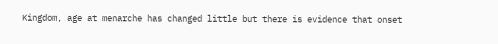Kingdom, age at menarche has changed little but there is evidence that onset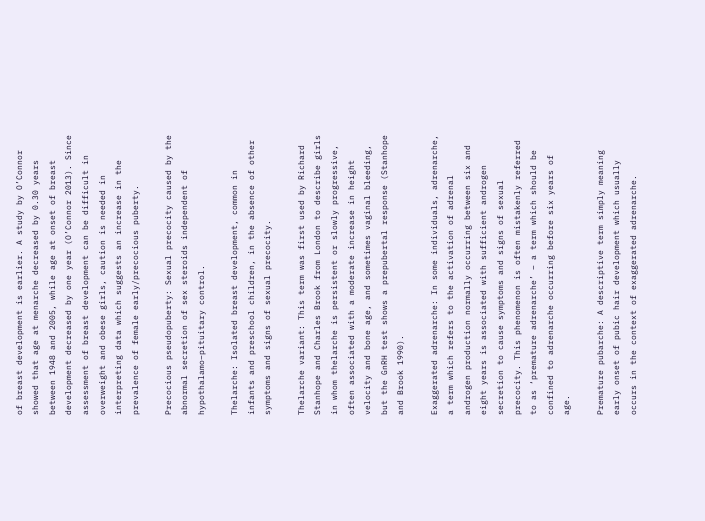of breast development is earlier. A study by O’Connor showed that age at menarche decreased by 0.30 years between 1948 and 2005, while age at onset of breast development decreased by one year (O’Connor 2013). Since assessment of breast development can be difficult in overweight and obese girls, caution is needed in interpreting data which suggests an increase in the prevalence of female early/precocious puberty.

Precocious pseudopuberty: Sexual precocity caused by the abnormal secretion of sex steroids independent of hypothalamo–pituitary control.

Thelarche: Isolated breast development, common in infants and preschool children, in the absence of other symptoms and signs of sexual precocity.

Thelarche variant: This term was first used by Richard Stanhope and Charles Brook from London to describe girls in whom thelarche is persistent or slowly progressive, often associated with a moderate increase in height velocity and bone age, and sometimes vaginal bleeding, but the GnRH test shows a prepubertal response (Stanhope and Brook 1990).

Exaggerated adrenarche: In some individuals, adrenarche, a term which refers to the activation of adrenal androgen production normally occurring between six and eight years is associated with sufficient androgen secretion to cause symptoms and signs of sexual precocity. This phenomenon is often mistakenly referred to as ‘premature adrenarche’ – a term which should be confined to adrenarche occurring before six years of age.

Premature pubarche: A descriptive term simply meaning early onset of pubic hair development which usually occurs in the context of exaggerated adrenarche.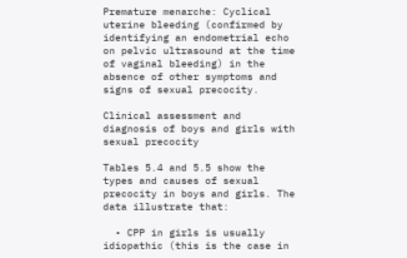Premature menarche: Cyclical uterine bleeding (confirmed by identifying an endometrial echo on pelvic ultrasound at the time of vaginal bleeding) in the absence of other symptoms and signs of sexual precocity.

Clinical assessment and diagnosis of boys and girls with sexual precocity

Tables 5.4 and 5.5 show the types and causes of sexual precocity in boys and girls. The data illustrate that:

  • CPP in girls is usually idiopathic (this is the case in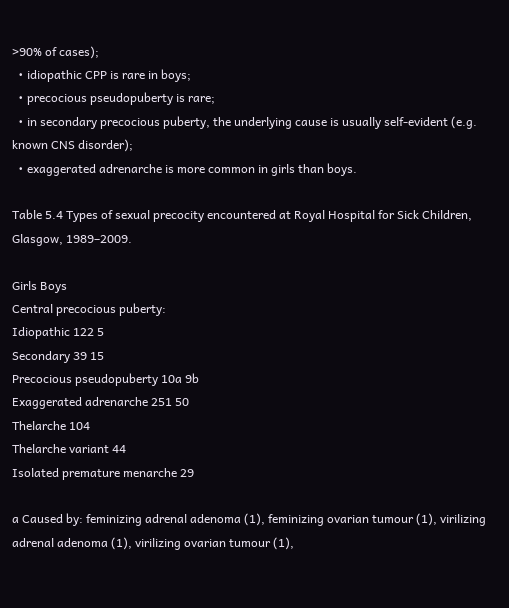>90% of cases);
  • idiopathic CPP is rare in boys;
  • precocious pseudopuberty is rare;
  • in secondary precocious puberty, the underlying cause is usually self‐evident (e.g. known CNS disorder);
  • exaggerated adrenarche is more common in girls than boys.

Table 5.4 Types of sexual precocity encountered at Royal Hospital for Sick Children, Glasgow, 1989–2009.

Girls Boys
Central precocious puberty:
Idiopathic 122 5
Secondary 39 15
Precocious pseudopuberty 10a 9b
Exaggerated adrenarche 251 50
Thelarche 104
Thelarche variant 44
Isolated premature menarche 29

a Caused by: feminizing adrenal adenoma (1), feminizing ovarian tumour (1), virilizing adrenal adenoma (1), virilizing ovarian tumour (1),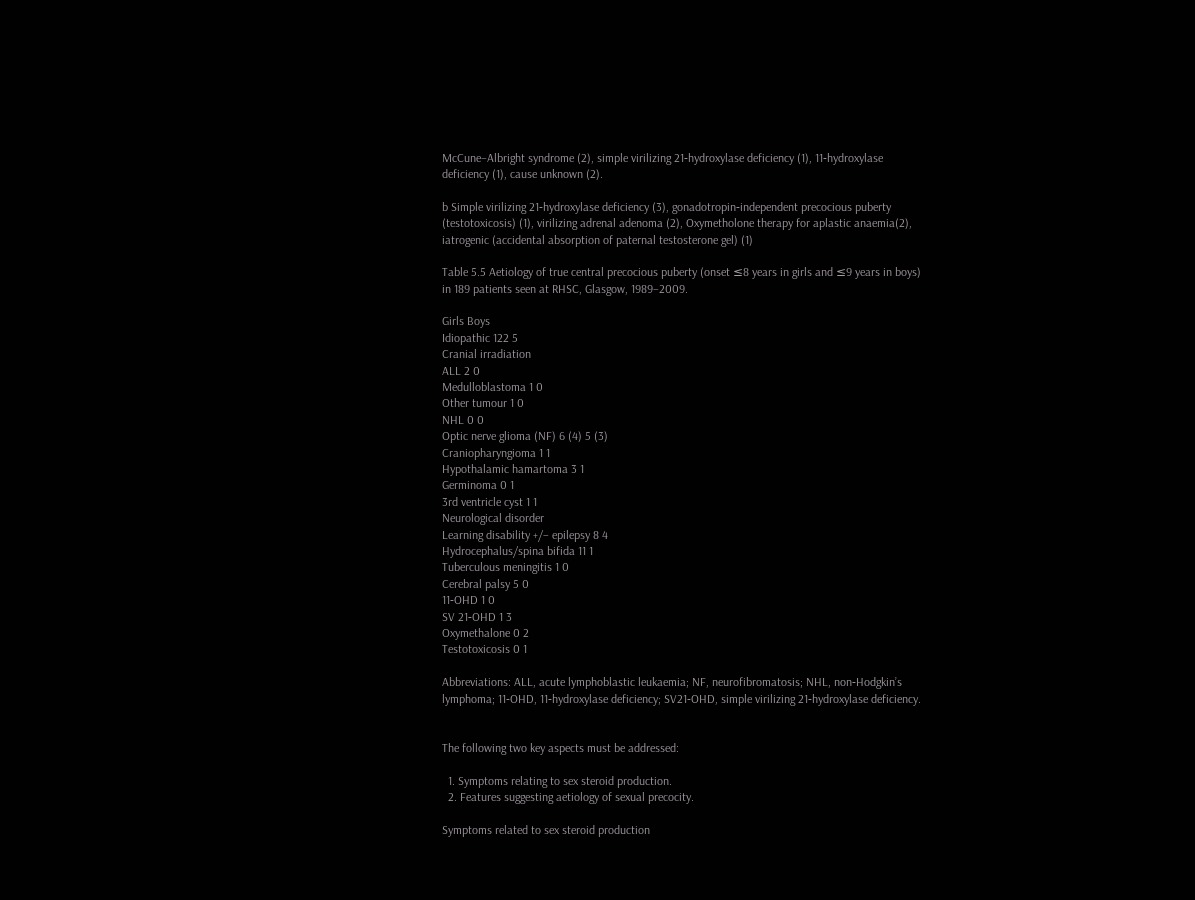McCune–Albright syndrome (2), simple virilizing 21‐hydroxylase deficiency (1), 11‐hydroxylase deficiency (1), cause unknown (2).

b Simple virilizing 21‐hydroxylase deficiency (3), gonadotropin‐independent precocious puberty (testotoxicosis) (1), virilizing adrenal adenoma (2), Oxymetholone therapy for aplastic anaemia(2), iatrogenic (accidental absorption of paternal testosterone gel) (1)

Table 5.5 Aetiology of true central precocious puberty (onset ≤8 years in girls and ≤9 years in boys) in 189 patients seen at RHSC, Glasgow, 1989–2009.

Girls Boys
Idiopathic 122 5
Cranial irradiation
ALL 2 0
Medulloblastoma 1 0
Other tumour 1 0
NHL 0 0
Optic nerve glioma (NF) 6 (4) 5 (3)
Craniopharyngioma 1 1
Hypothalamic hamartoma 3 1
Germinoma 0 1
3rd ventricle cyst 1 1
Neurological disorder
Learning disability +/− epilepsy 8 4
Hydrocephalus/spina bifida 11 1
Tuberculous meningitis 1 0
Cerebral palsy 5 0
11‐OHD 1 0
SV 21‐OHD 1 3
Oxymethalone 0 2
Testotoxicosis 0 1

Abbreviations: ALL, acute lymphoblastic leukaemia; NF, neurofibromatosis; NHL, non‐Hodgkin’s lymphoma; 11‐OHD, 11‐hydroxylase deficiency; SV21‐OHD, simple virilizing 21‐hydroxylase deficiency.


The following two key aspects must be addressed:

  1. Symptoms relating to sex steroid production.
  2. Features suggesting aetiology of sexual precocity.

Symptoms related to sex steroid production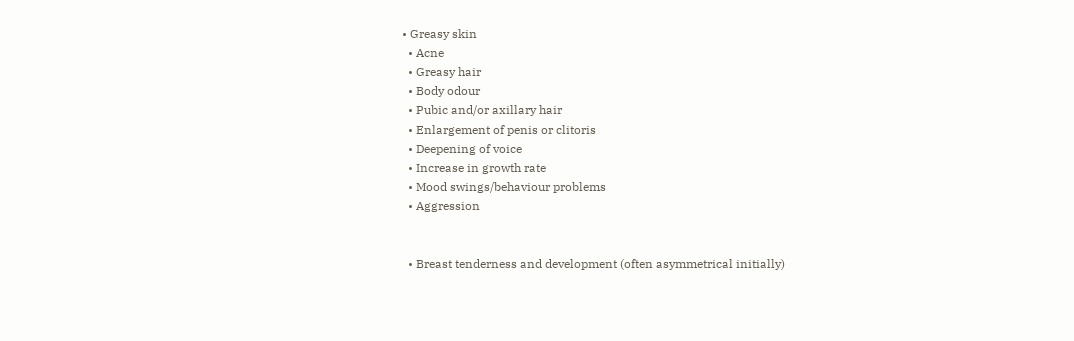• Greasy skin
  • Acne
  • Greasy hair
  • Body odour
  • Pubic and/or axillary hair
  • Enlargement of penis or clitoris
  • Deepening of voice
  • Increase in growth rate
  • Mood swings/behaviour problems
  • Aggression


  • Breast tenderness and development (often asymmetrical initially)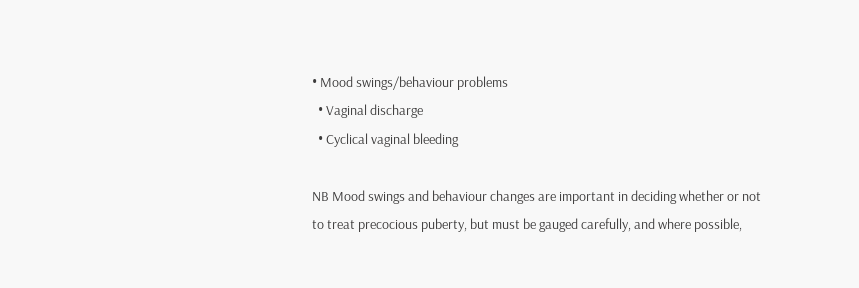• Mood swings/behaviour problems
  • Vaginal discharge
  • Cyclical vaginal bleeding

NB Mood swings and behaviour changes are important in deciding whether or not to treat precocious puberty, but must be gauged carefully, and where possible,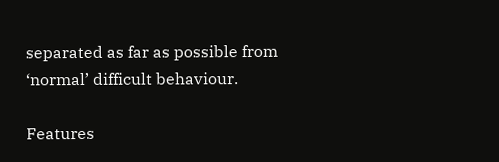separated as far as possible from ‘normal’ difficult behaviour.

Features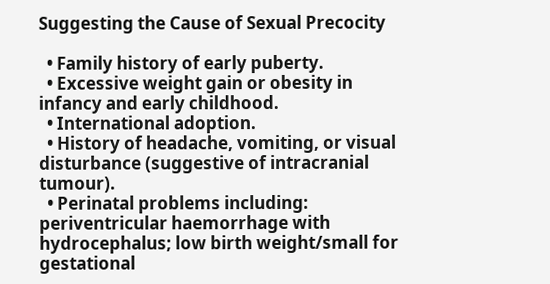Suggesting the Cause of Sexual Precocity

  • Family history of early puberty.
  • Excessive weight gain or obesity in infancy and early childhood.
  • International adoption.
  • History of headache, vomiting, or visual disturbance (suggestive of intracranial tumour).
  • Perinatal problems including: periventricular haemorrhage with hydrocephalus; low birth weight/small for gestational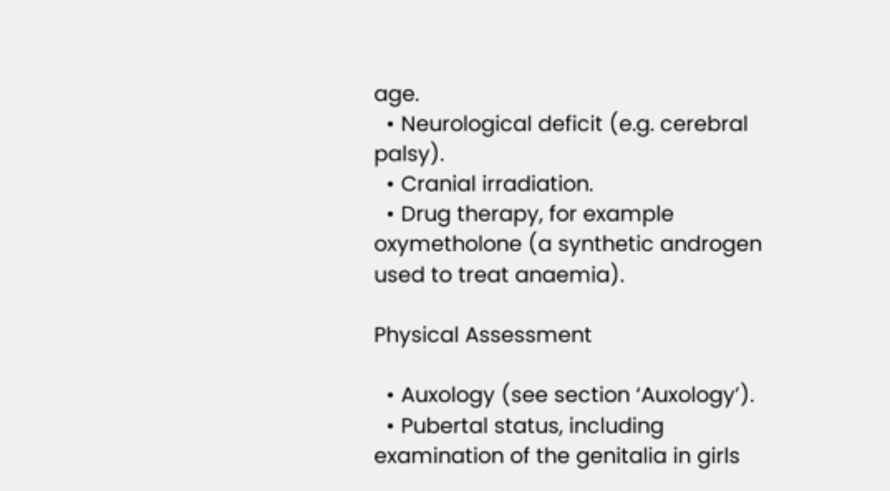age.
  • Neurological deficit (e.g. cerebral palsy).
  • Cranial irradiation.
  • Drug therapy, for example oxymetholone (a synthetic androgen used to treat anaemia).

Physical Assessment

  • Auxology (see section ‘Auxology’).
  • Pubertal status, including examination of the genitalia in girls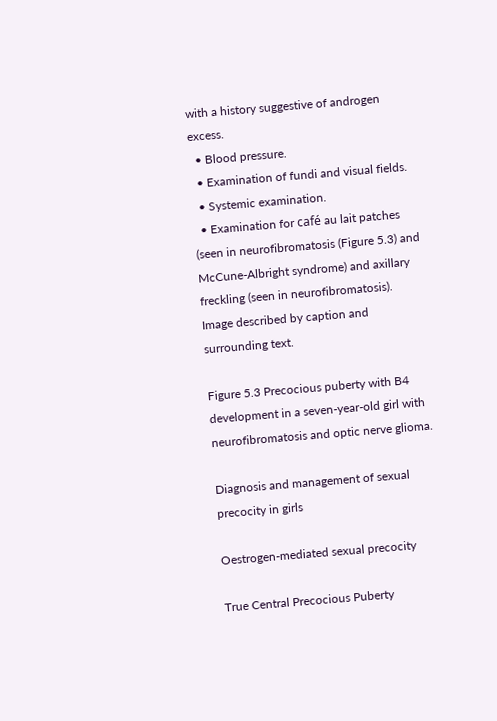with a history suggestive of androgen excess.
  • Blood pressure.
  • Examination of fundi and visual fields.
  • Systemic examination.
  • Examination for café au lait patches (seen in neurofibromatosis (Figure 5.3) and McCune‐Albright syndrome) and axillary freckling (seen in neurofibromatosis).
Image described by caption and surrounding text.

Figure 5.3 Precocious puberty with B4 development in a seven‐year‐old girl with neurofibromatosis and optic nerve glioma.

Diagnosis and management of sexual precocity in girls

Oestrogen‐mediated sexual precocity

True Central Precocious Puberty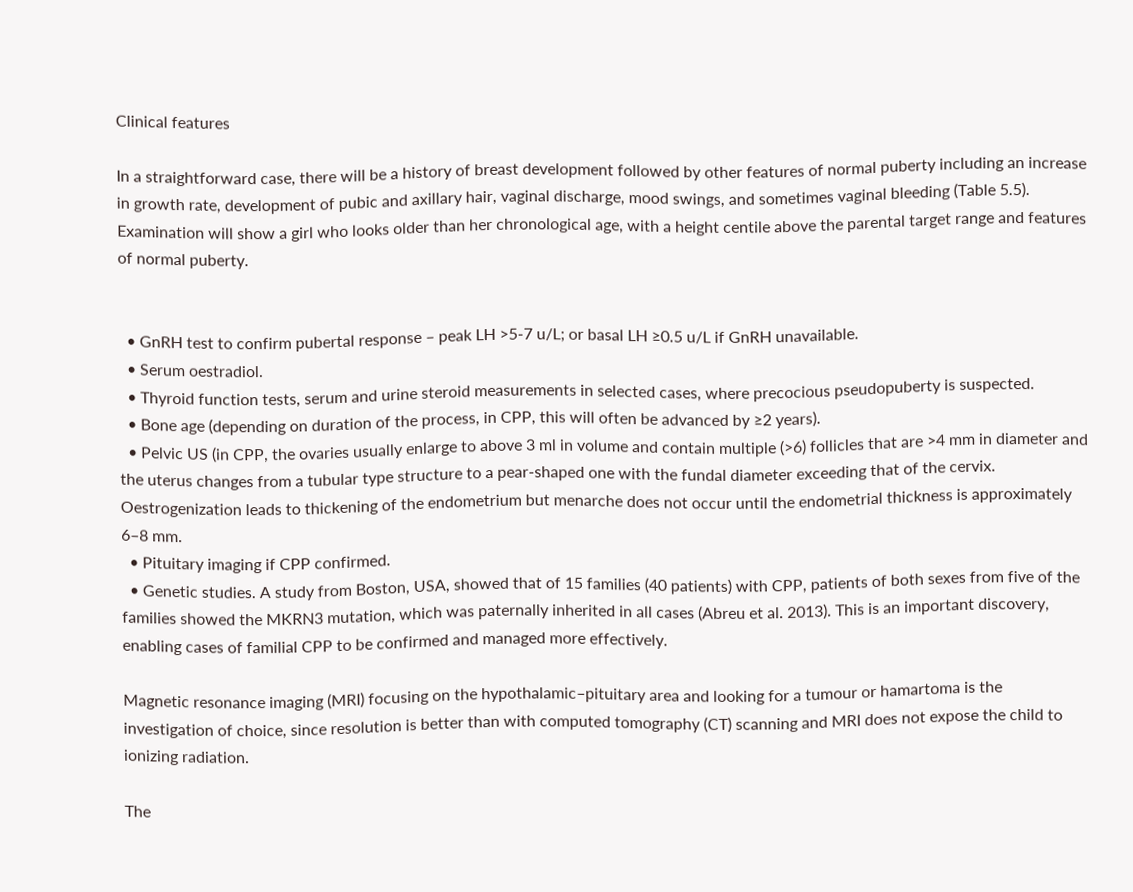Clinical features

In a straightforward case, there will be a history of breast development followed by other features of normal puberty including an increase in growth rate, development of pubic and axillary hair, vaginal discharge, mood swings, and sometimes vaginal bleeding (Table 5.5). Examination will show a girl who looks older than her chronological age, with a height centile above the parental target range and features of normal puberty.


  • GnRH test to confirm pubertal response – peak LH >5‐7 u/L; or basal LH ≥0.5 u/L if GnRH unavailable.
  • Serum oestradiol.
  • Thyroid function tests, serum and urine steroid measurements in selected cases, where precocious pseudopuberty is suspected.
  • Bone age (depending on duration of the process, in CPP, this will often be advanced by ≥2 years).
  • Pelvic US (in CPP, the ovaries usually enlarge to above 3 ml in volume and contain multiple (>6) follicles that are >4 mm in diameter and the uterus changes from a tubular type structure to a pear‐shaped one with the fundal diameter exceeding that of the cervix. Oestrogenization leads to thickening of the endometrium but menarche does not occur until the endometrial thickness is approximately 6–8 mm.
  • Pituitary imaging if CPP confirmed.
  • Genetic studies. A study from Boston, USA, showed that of 15 families (40 patients) with CPP, patients of both sexes from five of the families showed the MKRN3 mutation, which was paternally inherited in all cases (Abreu et al. 2013). This is an important discovery, enabling cases of familial CPP to be confirmed and managed more effectively.

Magnetic resonance imaging (MRI) focusing on the hypothalamic–pituitary area and looking for a tumour or hamartoma is the investigation of choice, since resolution is better than with computed tomography (CT) scanning and MRI does not expose the child to ionizing radiation.

The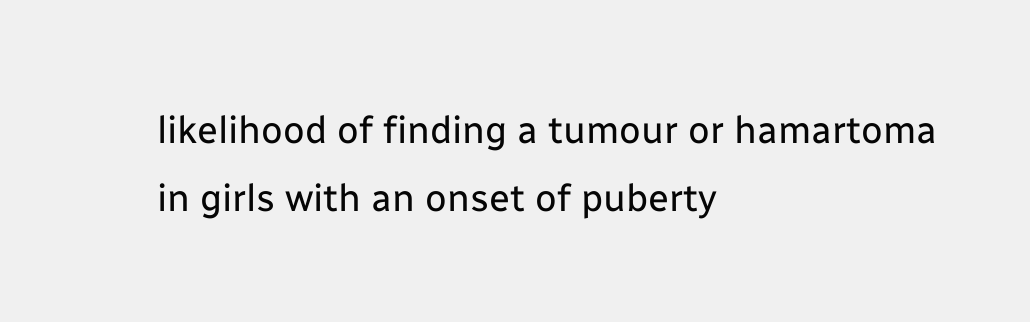likelihood of finding a tumour or hamartoma in girls with an onset of puberty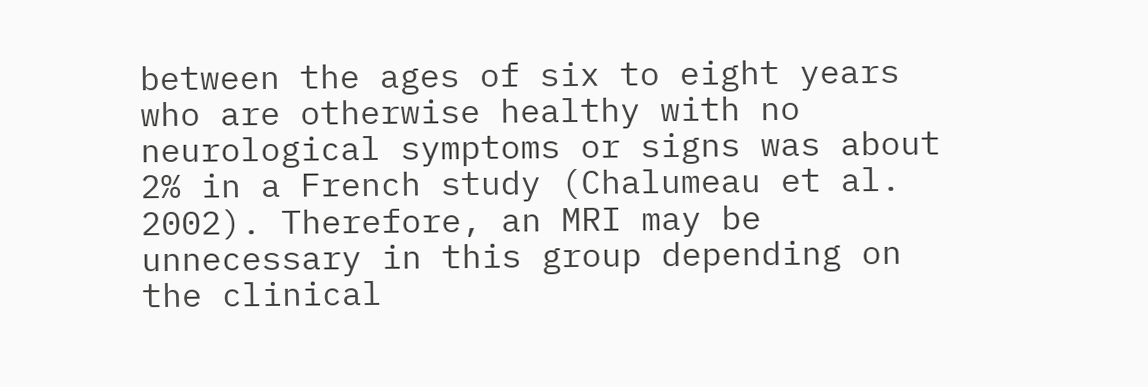between the ages of six to eight years who are otherwise healthy with no neurological symptoms or signs was about 2% in a French study (Chalumeau et al. 2002). Therefore, an MRI may be unnecessary in this group depending on the clinical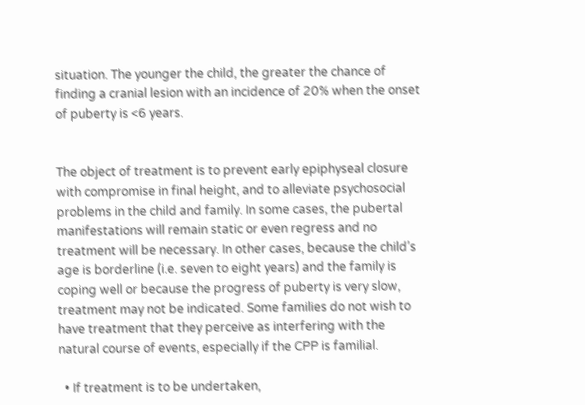situation. The younger the child, the greater the chance of finding a cranial lesion with an incidence of 20% when the onset of puberty is <6 years.


The object of treatment is to prevent early epiphyseal closure with compromise in final height, and to alleviate psychosocial problems in the child and family. In some cases, the pubertal manifestations will remain static or even regress and no treatment will be necessary. In other cases, because the child’s age is borderline (i.e. seven to eight years) and the family is coping well or because the progress of puberty is very slow, treatment may not be indicated. Some families do not wish to have treatment that they perceive as interfering with the natural course of events, especially if the CPP is familial.

  • If treatment is to be undertaken,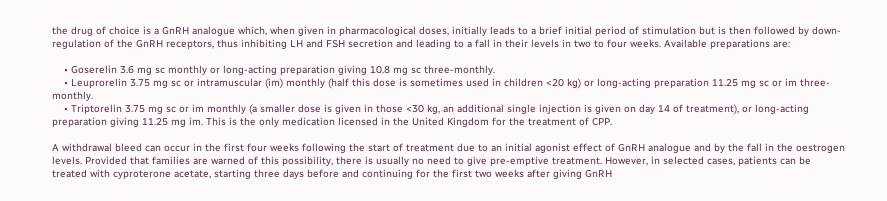the drug of choice is a GnRH analogue which, when given in pharmacological doses, initially leads to a brief initial period of stimulation but is then followed by down‐regulation of the GnRH receptors, thus inhibiting LH and FSH secretion and leading to a fall in their levels in two to four weeks. Available preparations are:

    • Goserelin 3.6 mg sc monthly or long‐acting preparation giving 10.8 mg sc three‐monthly.
    • Leuprorelin 3.75 mg sc or intramuscular (im) monthly (half this dose is sometimes used in children <20 kg) or long‐acting preparation 11.25 mg sc or im three‐monthly.
    • Triptorelin 3.75 mg sc or im monthly (a smaller dose is given in those <30 kg, an additional single injection is given on day 14 of treatment), or long‐acting preparation giving 11.25 mg im. This is the only medication licensed in the United Kingdom for the treatment of CPP.

A withdrawal bleed can occur in the first four weeks following the start of treatment due to an initial agonist effect of GnRH analogue and by the fall in the oestrogen levels. Provided that families are warned of this possibility, there is usually no need to give pre‐emptive treatment. However, in selected cases, patients can be treated with cyproterone acetate, starting three days before and continuing for the first two weeks after giving GnRH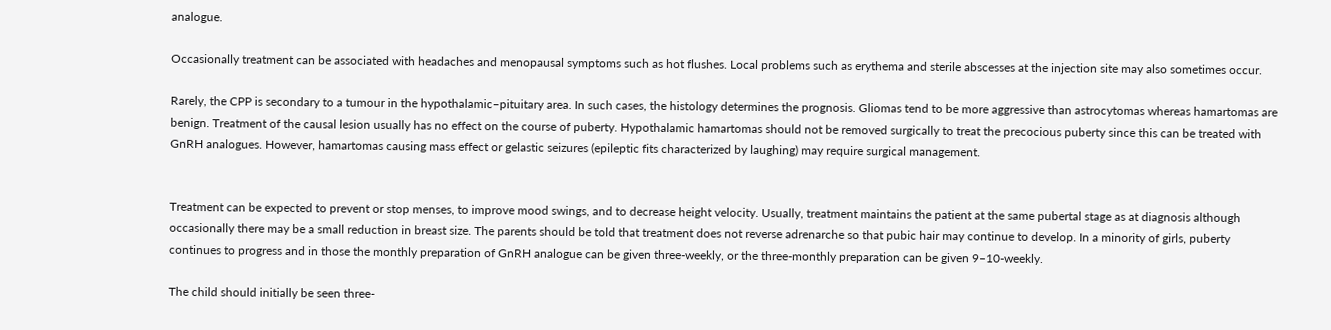analogue.

Occasionally treatment can be associated with headaches and menopausal symptoms such as hot flushes. Local problems such as erythema and sterile abscesses at the injection site may also sometimes occur.

Rarely, the CPP is secondary to a tumour in the hypothalamic–pituitary area. In such cases, the histology determines the prognosis. Gliomas tend to be more aggressive than astrocytomas whereas hamartomas are benign. Treatment of the causal lesion usually has no effect on the course of puberty. Hypothalamic hamartomas should not be removed surgically to treat the precocious puberty since this can be treated with GnRH analogues. However, hamartomas causing mass effect or gelastic seizures (epileptic fits characterized by laughing) may require surgical management.


Treatment can be expected to prevent or stop menses, to improve mood swings, and to decrease height velocity. Usually, treatment maintains the patient at the same pubertal stage as at diagnosis although occasionally there may be a small reduction in breast size. The parents should be told that treatment does not reverse adrenarche so that pubic hair may continue to develop. In a minority of girls, puberty continues to progress and in those the monthly preparation of GnRH analogue can be given three‐weekly, or the three‐monthly preparation can be given 9–10‐weekly.

The child should initially be seen three‐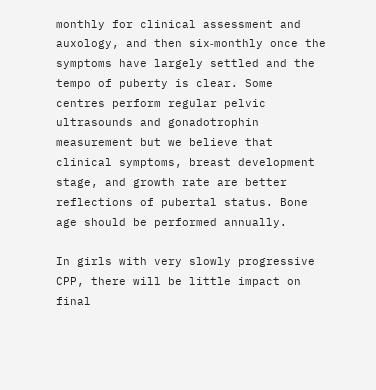monthly for clinical assessment and auxology, and then six‐monthly once the symptoms have largely settled and the tempo of puberty is clear. Some centres perform regular pelvic ultrasounds and gonadotrophin measurement but we believe that clinical symptoms, breast development stage, and growth rate are better reflections of pubertal status. Bone age should be performed annually.

In girls with very slowly progressive CPP, there will be little impact on final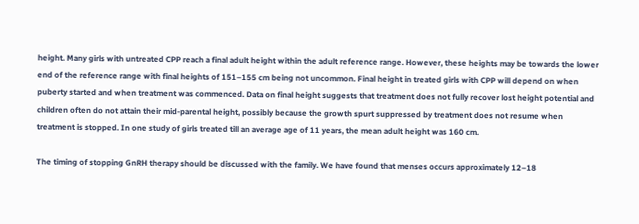height. Many girls with untreated CPP reach a final adult height within the adult reference range. However, these heights may be towards the lower end of the reference range with final heights of 151–155 cm being not uncommon. Final height in treated girls with CPP will depend on when puberty started and when treatment was commenced. Data on final height suggests that treatment does not fully recover lost height potential and children often do not attain their mid‐parental height, possibly because the growth spurt suppressed by treatment does not resume when treatment is stopped. In one study of girls treated till an average age of 11 years, the mean adult height was 160 cm.

The timing of stopping GnRH therapy should be discussed with the family. We have found that menses occurs approximately 12–18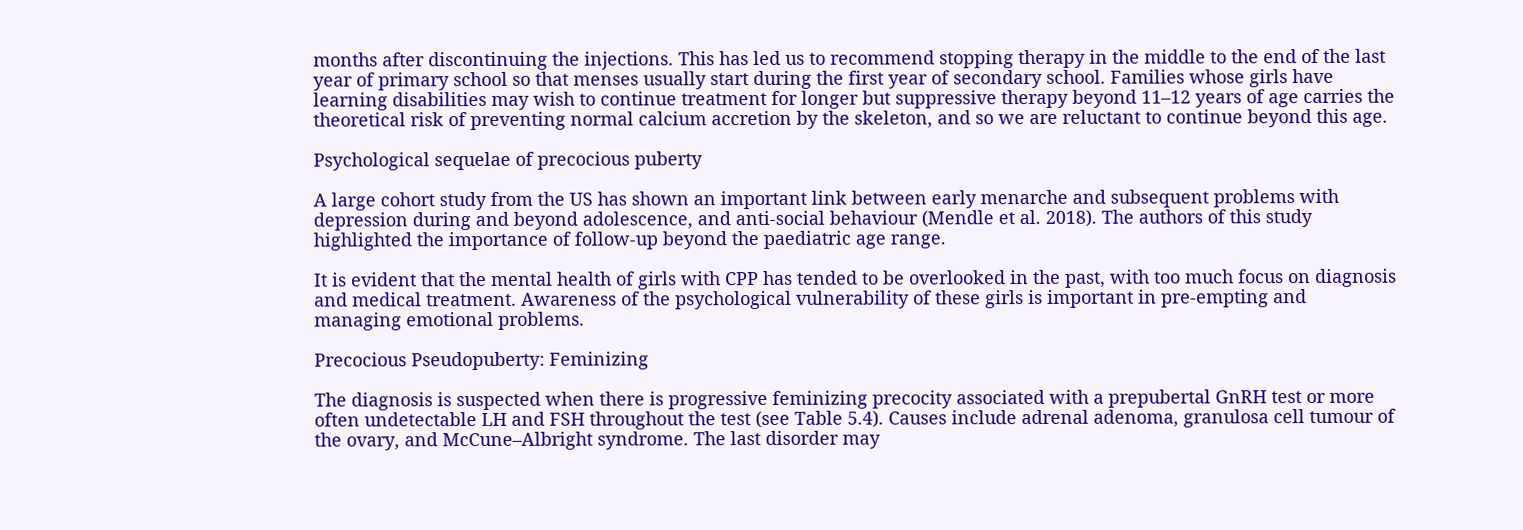months after discontinuing the injections. This has led us to recommend stopping therapy in the middle to the end of the last year of primary school so that menses usually start during the first year of secondary school. Families whose girls have learning disabilities may wish to continue treatment for longer but suppressive therapy beyond 11–12 years of age carries the theoretical risk of preventing normal calcium accretion by the skeleton, and so we are reluctant to continue beyond this age.

Psychological sequelae of precocious puberty

A large cohort study from the US has shown an important link between early menarche and subsequent problems with depression during and beyond adolescence, and anti‐social behaviour (Mendle et al. 2018). The authors of this study highlighted the importance of follow‐up beyond the paediatric age range.

It is evident that the mental health of girls with CPP has tended to be overlooked in the past, with too much focus on diagnosis and medical treatment. Awareness of the psychological vulnerability of these girls is important in pre‐empting and managing emotional problems.

Precocious Pseudopuberty: Feminizing

The diagnosis is suspected when there is progressive feminizing precocity associated with a prepubertal GnRH test or more often undetectable LH and FSH throughout the test (see Table 5.4). Causes include adrenal adenoma, granulosa cell tumour of the ovary, and McCune–Albright syndrome. The last disorder may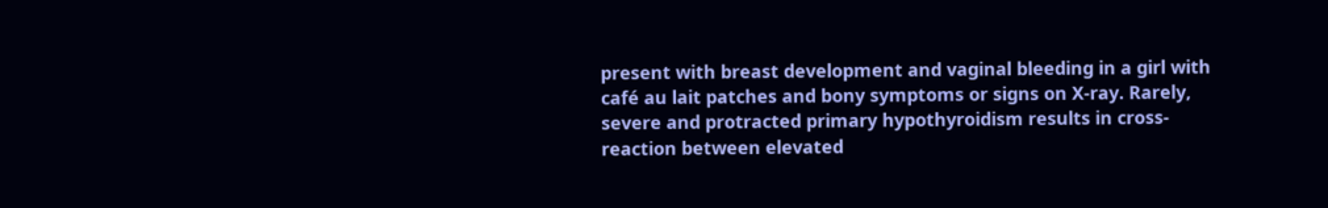present with breast development and vaginal bleeding in a girl with café au lait patches and bony symptoms or signs on X‐ray. Rarely, severe and protracted primary hypothyroidism results in cross‐reaction between elevated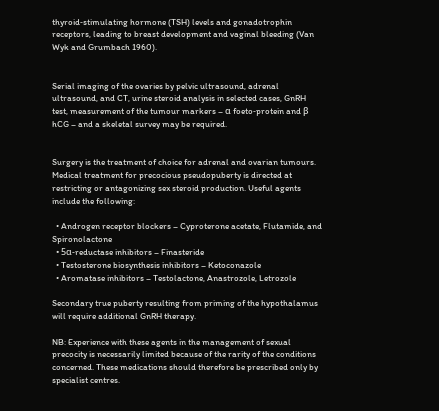thyroid‐stimulating hormone (TSH) levels and gonadotrophin receptors, leading to breast development and vaginal bleeding (Van Wyk and Grumbach 1960).


Serial imaging of the ovaries by pelvic ultrasound, adrenal ultrasound, and CT, urine steroid analysis in selected cases, GnRH test, measurement of the tumour markers – α foeto‐protein and β hCG – and a skeletal survey may be required.


Surgery is the treatment of choice for adrenal and ovarian tumours. Medical treatment for precocious pseudopuberty is directed at restricting or antagonizing sex steroid production. Useful agents include the following:

  • Androgen receptor blockers – Cyproterone acetate, Flutamide, and Spironolactone
  • 5α‐reductase inhibitors – Finasteride
  • Testosterone biosynthesis inhibitors – Ketoconazole
  • Aromatase inhibitors – Testolactone, Anastrozole, Letrozole

Secondary true puberty resulting from priming of the hypothalamus will require additional GnRH therapy.

NB: Experience with these agents in the management of sexual precocity is necessarily limited because of the rarity of the conditions concerned. These medications should therefore be prescribed only by specialist centres.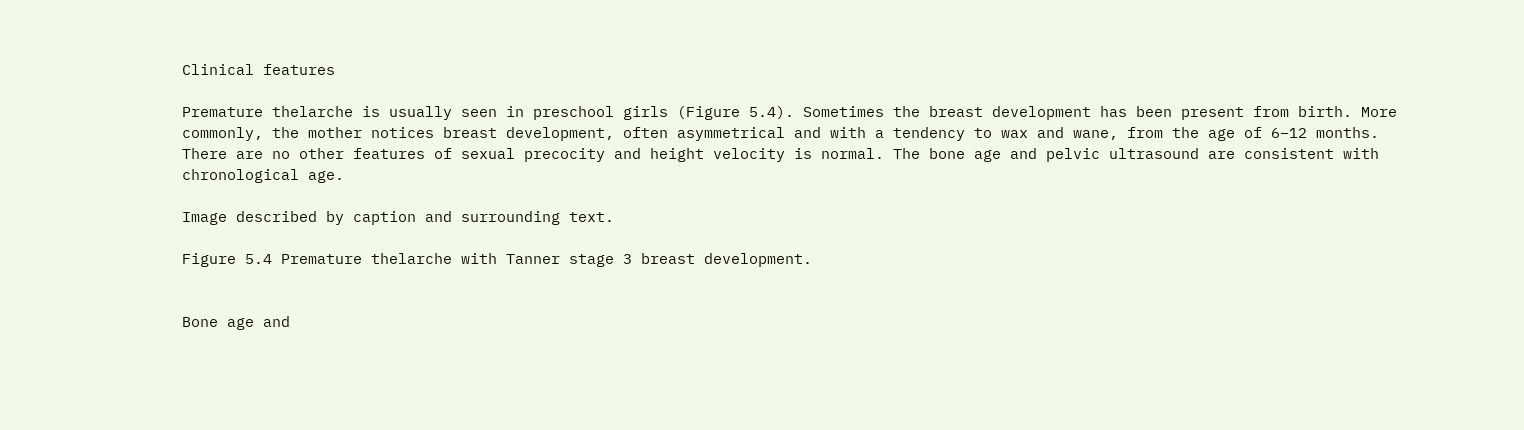Clinical features

Premature thelarche is usually seen in preschool girls (Figure 5.4). Sometimes the breast development has been present from birth. More commonly, the mother notices breast development, often asymmetrical and with a tendency to wax and wane, from the age of 6–12 months. There are no other features of sexual precocity and height velocity is normal. The bone age and pelvic ultrasound are consistent with chronological age.

Image described by caption and surrounding text.

Figure 5.4 Premature thelarche with Tanner stage 3 breast development.


Bone age and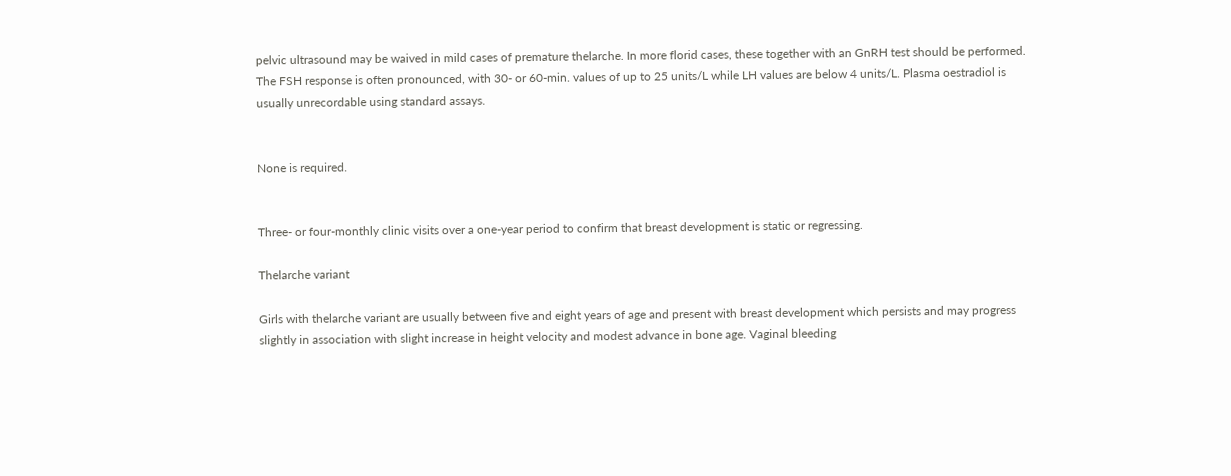pelvic ultrasound may be waived in mild cases of premature thelarche. In more florid cases, these together with an GnRH test should be performed. The FSH response is often pronounced, with 30‐ or 60‐min. values of up to 25 units/L while LH values are below 4 units/L. Plasma oestradiol is usually unrecordable using standard assays.


None is required.


Three‐ or four‐monthly clinic visits over a one‐year period to confirm that breast development is static or regressing.

Thelarche variant

Girls with thelarche variant are usually between five and eight years of age and present with breast development which persists and may progress slightly in association with slight increase in height velocity and modest advance in bone age. Vaginal bleeding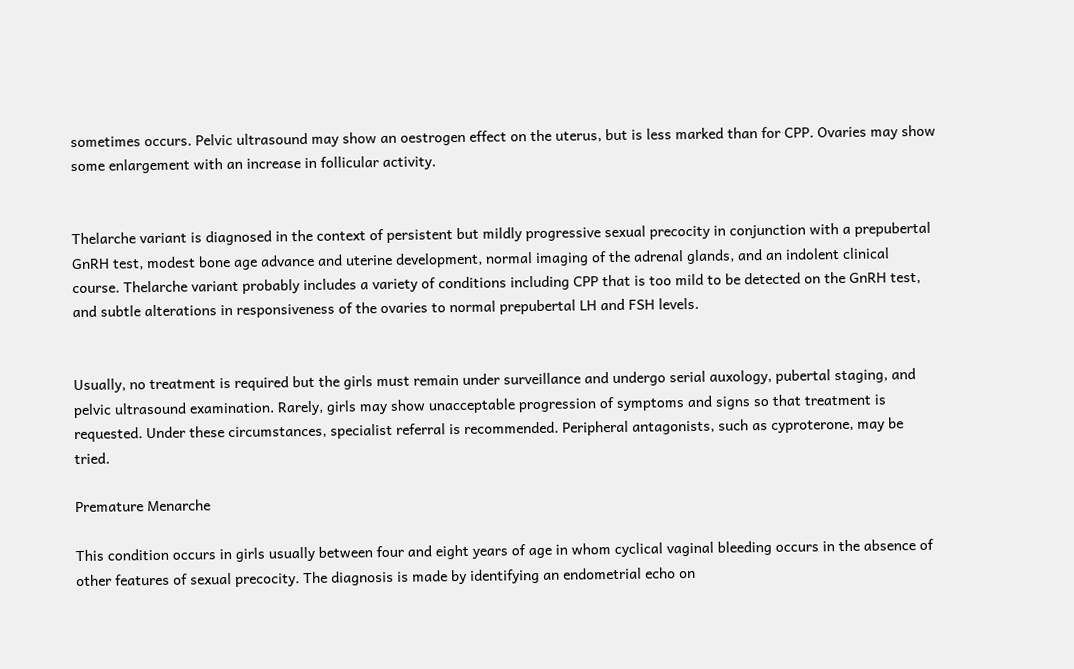sometimes occurs. Pelvic ultrasound may show an oestrogen effect on the uterus, but is less marked than for CPP. Ovaries may show some enlargement with an increase in follicular activity.


Thelarche variant is diagnosed in the context of persistent but mildly progressive sexual precocity in conjunction with a prepubertal GnRH test, modest bone age advance and uterine development, normal imaging of the adrenal glands, and an indolent clinical course. Thelarche variant probably includes a variety of conditions including CPP that is too mild to be detected on the GnRH test, and subtle alterations in responsiveness of the ovaries to normal prepubertal LH and FSH levels.


Usually, no treatment is required but the girls must remain under surveillance and undergo serial auxology, pubertal staging, and pelvic ultrasound examination. Rarely, girls may show unacceptable progression of symptoms and signs so that treatment is requested. Under these circumstances, specialist referral is recommended. Peripheral antagonists, such as cyproterone, may be tried.

Premature Menarche

This condition occurs in girls usually between four and eight years of age in whom cyclical vaginal bleeding occurs in the absence of other features of sexual precocity. The diagnosis is made by identifying an endometrial echo on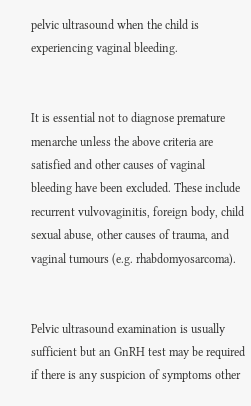pelvic ultrasound when the child is experiencing vaginal bleeding.


It is essential not to diagnose premature menarche unless the above criteria are satisfied and other causes of vaginal bleeding have been excluded. These include recurrent vulvovaginitis, foreign body, child sexual abuse, other causes of trauma, and vaginal tumours (e.g. rhabdomyosarcoma).


Pelvic ultrasound examination is usually sufficient but an GnRH test may be required if there is any suspicion of symptoms other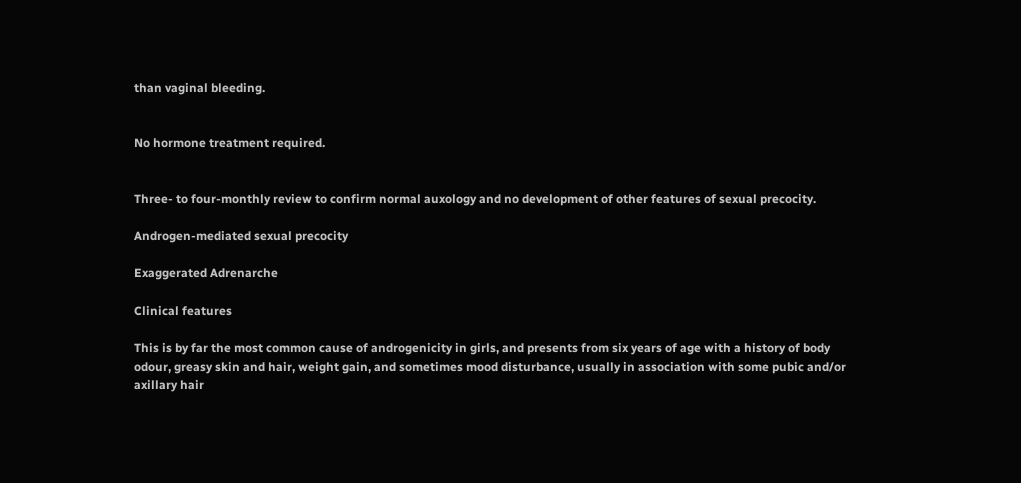than vaginal bleeding.


No hormone treatment required.


Three‐ to four‐monthly review to confirm normal auxology and no development of other features of sexual precocity.

Androgen‐mediated sexual precocity

Exaggerated Adrenarche

Clinical features

This is by far the most common cause of androgenicity in girls, and presents from six years of age with a history of body odour, greasy skin and hair, weight gain, and sometimes mood disturbance, usually in association with some pubic and/or axillary hair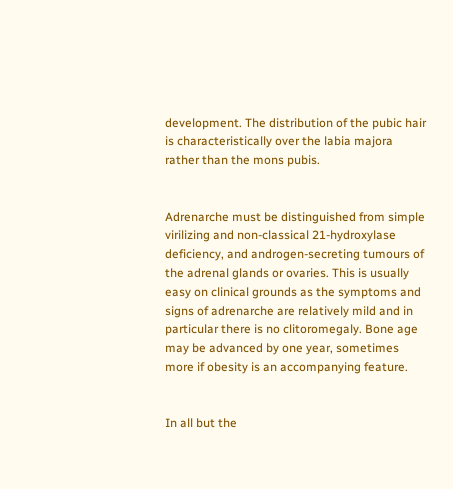development. The distribution of the pubic hair is characteristically over the labia majora rather than the mons pubis.


Adrenarche must be distinguished from simple virilizing and non‐classical 21‐hydroxylase deficiency, and androgen‐secreting tumours of the adrenal glands or ovaries. This is usually easy on clinical grounds as the symptoms and signs of adrenarche are relatively mild and in particular there is no clitoromegaly. Bone age may be advanced by one year, sometimes more if obesity is an accompanying feature.


In all but the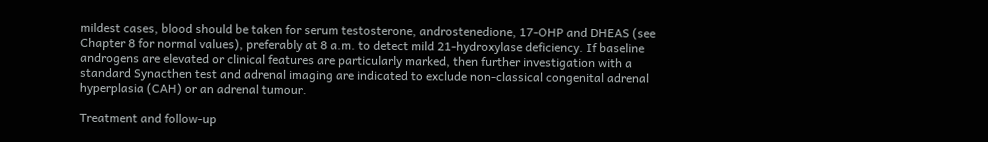mildest cases, blood should be taken for serum testosterone, androstenedione, 17‐OHP and DHEAS (see Chapter 8 for normal values), preferably at 8 a.m. to detect mild 21‐hydroxylase deficiency. If baseline androgens are elevated or clinical features are particularly marked, then further investigation with a standard Synacthen test and adrenal imaging are indicated to exclude non‐classical congenital adrenal hyperplasia (CAH) or an adrenal tumour.

Treatment and follow‐up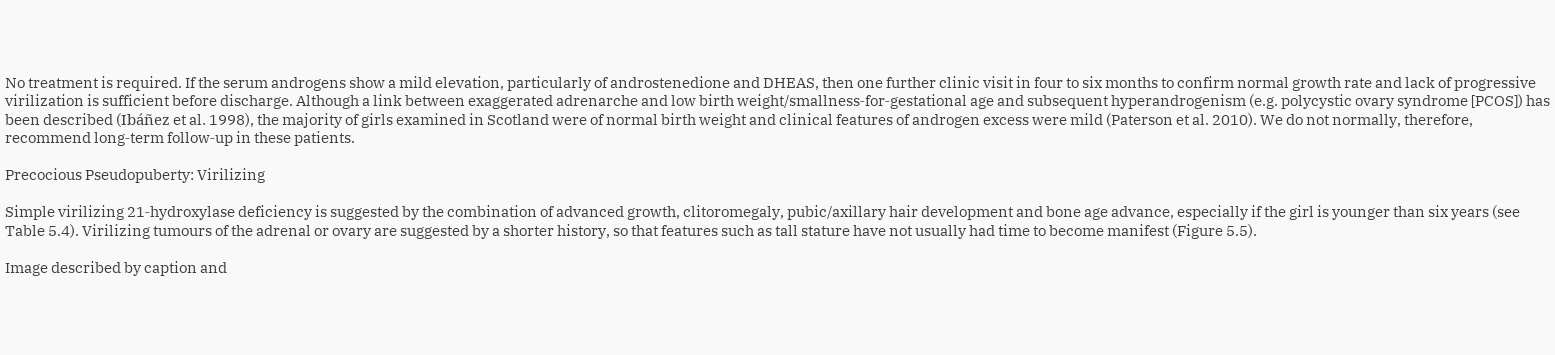No treatment is required. If the serum androgens show a mild elevation, particularly of androstenedione and DHEAS, then one further clinic visit in four to six months to confirm normal growth rate and lack of progressive virilization is sufficient before discharge. Although a link between exaggerated adrenarche and low birth weight/smallness‐for‐gestational age and subsequent hyperandrogenism (e.g. polycystic ovary syndrome [PCOS]) has been described (Ibáñez et al. 1998), the majority of girls examined in Scotland were of normal birth weight and clinical features of androgen excess were mild (Paterson et al. 2010). We do not normally, therefore, recommend long‐term follow‐up in these patients.

Precocious Pseudopuberty: Virilizing

Simple virilizing 21‐hydroxylase deficiency is suggested by the combination of advanced growth, clitoromegaly, pubic/axillary hair development and bone age advance, especially if the girl is younger than six years (see Table 5.4). Virilizing tumours of the adrenal or ovary are suggested by a shorter history, so that features such as tall stature have not usually had time to become manifest (Figure 5.5).

Image described by caption and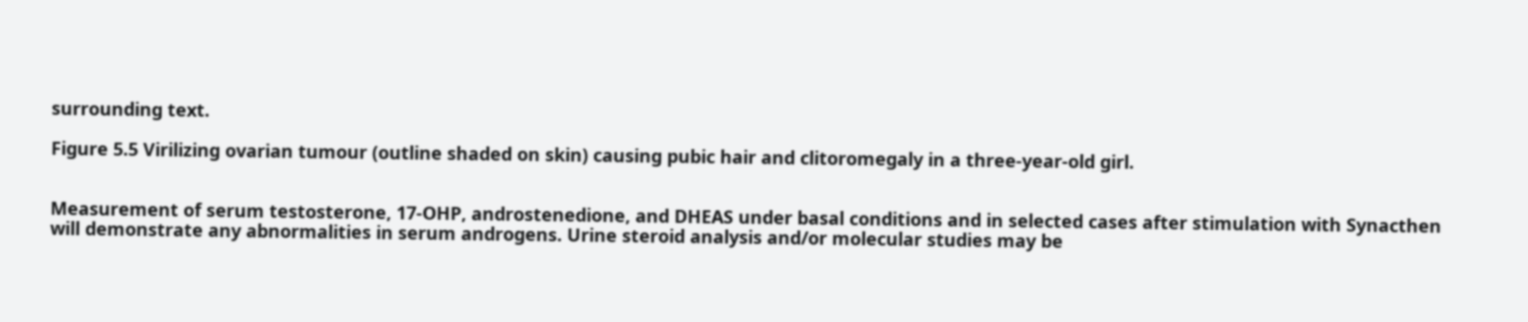surrounding text.

Figure 5.5 Virilizing ovarian tumour (outline shaded on skin) causing pubic hair and clitoromegaly in a three‐year‐old girl.


Measurement of serum testosterone, 17‐OHP, androstenedione, and DHEAS under basal conditions and in selected cases after stimulation with Synacthen will demonstrate any abnormalities in serum androgens. Urine steroid analysis and/or molecular studies may be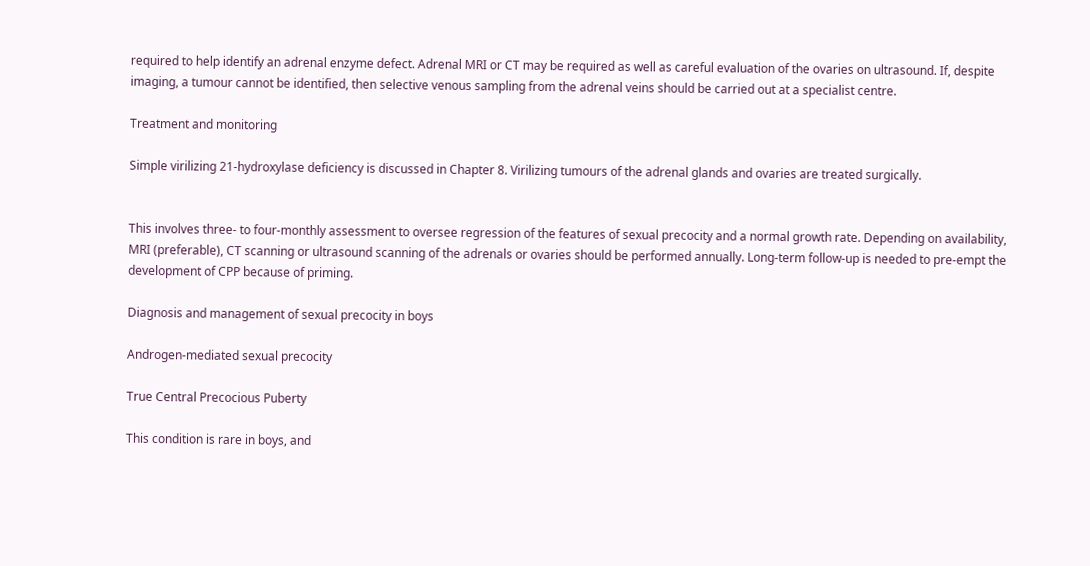required to help identify an adrenal enzyme defect. Adrenal MRI or CT may be required as well as careful evaluation of the ovaries on ultrasound. If, despite imaging, a tumour cannot be identified, then selective venous sampling from the adrenal veins should be carried out at a specialist centre.

Treatment and monitoring

Simple virilizing 21‐hydroxylase deficiency is discussed in Chapter 8. Virilizing tumours of the adrenal glands and ovaries are treated surgically.


This involves three‐ to four‐monthly assessment to oversee regression of the features of sexual precocity and a normal growth rate. Depending on availability, MRI (preferable), CT scanning or ultrasound scanning of the adrenals or ovaries should be performed annually. Long‐term follow‐up is needed to pre‐empt the development of CPP because of priming.

Diagnosis and management of sexual precocity in boys

Androgen‐mediated sexual precocity

True Central Precocious Puberty

This condition is rare in boys, and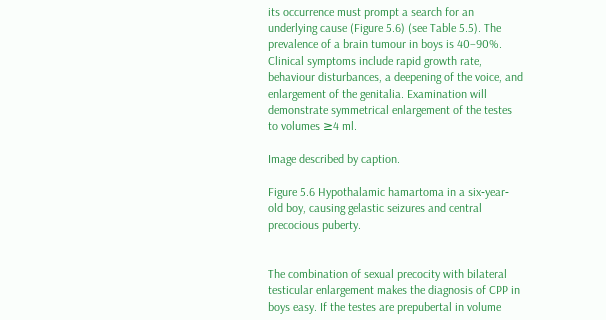its occurrence must prompt a search for an underlying cause (Figure 5.6) (see Table 5.5). The prevalence of a brain tumour in boys is 40–90%. Clinical symptoms include rapid growth rate, behaviour disturbances, a deepening of the voice, and enlargement of the genitalia. Examination will demonstrate symmetrical enlargement of the testes to volumes ≥4 ml.

Image described by caption.

Figure 5.6 Hypothalamic hamartoma in a six‐year‐old boy, causing gelastic seizures and central precocious puberty.


The combination of sexual precocity with bilateral testicular enlargement makes the diagnosis of CPP in boys easy. If the testes are prepubertal in volume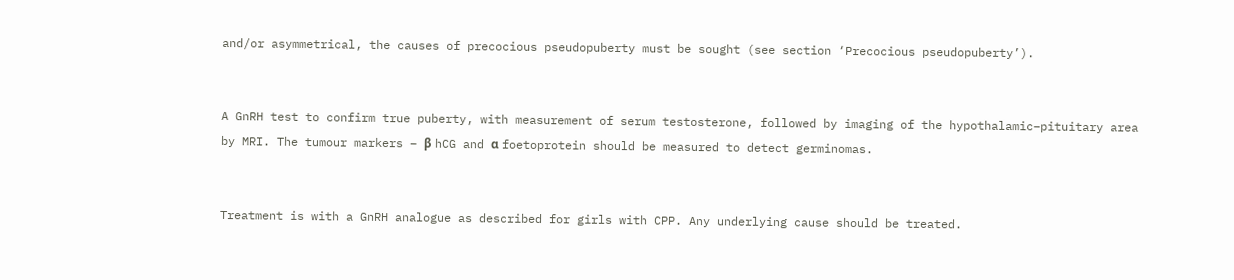and/or asymmetrical, the causes of precocious pseudopuberty must be sought (see section ‘Precocious pseudopuberty’).


A GnRH test to confirm true puberty, with measurement of serum testosterone, followed by imaging of the hypothalamic–pituitary area by MRI. The tumour markers – β hCG and α foetoprotein should be measured to detect germinomas.


Treatment is with a GnRH analogue as described for girls with CPP. Any underlying cause should be treated.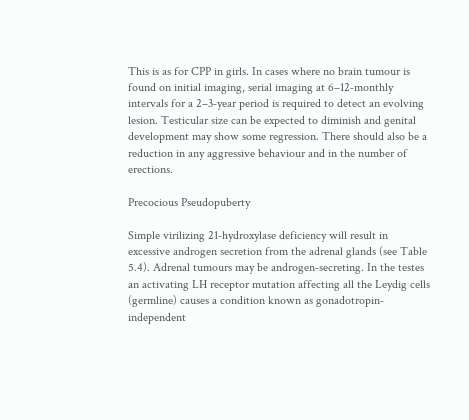This is as for CPP in girls. In cases where no brain tumour is found on initial imaging, serial imaging at 6–12‐monthly intervals for a 2–3‐year period is required to detect an evolving lesion. Testicular size can be expected to diminish and genital development may show some regression. There should also be a reduction in any aggressive behaviour and in the number of erections.

Precocious Pseudopuberty

Simple virilizing 21‐hydroxylase deficiency will result in excessive androgen secretion from the adrenal glands (see Table 5.4). Adrenal tumours may be androgen‐secreting. In the testes an activating LH receptor mutation affecting all the Leydig cells (germline) causes a condition known as gonadotropin‐independent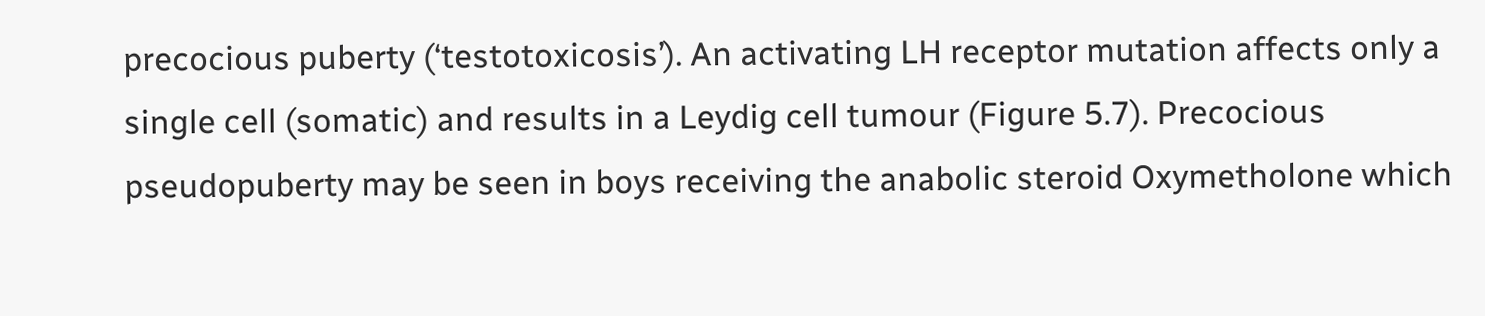precocious puberty (‘testotoxicosis’). An activating LH receptor mutation affects only a single cell (somatic) and results in a Leydig cell tumour (Figure 5.7). Precocious pseudopuberty may be seen in boys receiving the anabolic steroid Oxymetholone which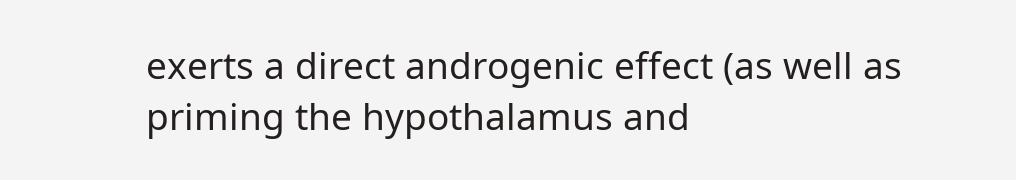exerts a direct androgenic effect (as well as priming the hypothalamus and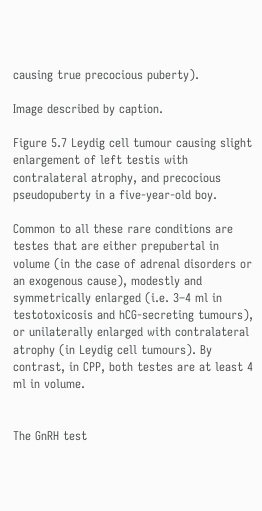causing true precocious puberty).

Image described by caption.

Figure 5.7 Leydig cell tumour causing slight enlargement of left testis with contralateral atrophy, and precocious pseudopuberty in a five‐year‐old boy.

Common to all these rare conditions are testes that are either prepubertal in volume (in the case of adrenal disorders or an exogenous cause), modestly and symmetrically enlarged (i.e. 3–4 ml in testotoxicosis and hCG‐secreting tumours), or unilaterally enlarged with contralateral atrophy (in Leydig cell tumours). By contrast, in CPP, both testes are at least 4 ml in volume.


The GnRH test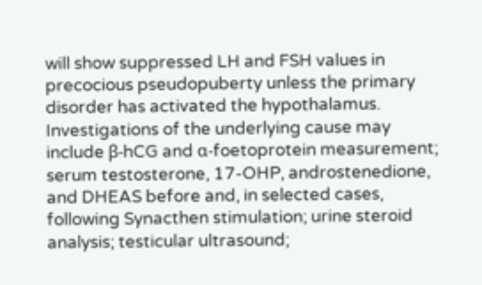will show suppressed LH and FSH values in precocious pseudopuberty unless the primary disorder has activated the hypothalamus. Investigations of the underlying cause may include β‐hCG and α‐foetoprotein measurement; serum testosterone, 17‐OHP, androstenedione, and DHEAS before and, in selected cases, following Synacthen stimulation; urine steroid analysis; testicular ultrasound;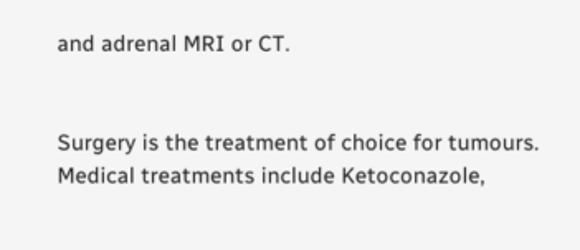and adrenal MRI or CT.


Surgery is the treatment of choice for tumours. Medical treatments include Ketoconazole,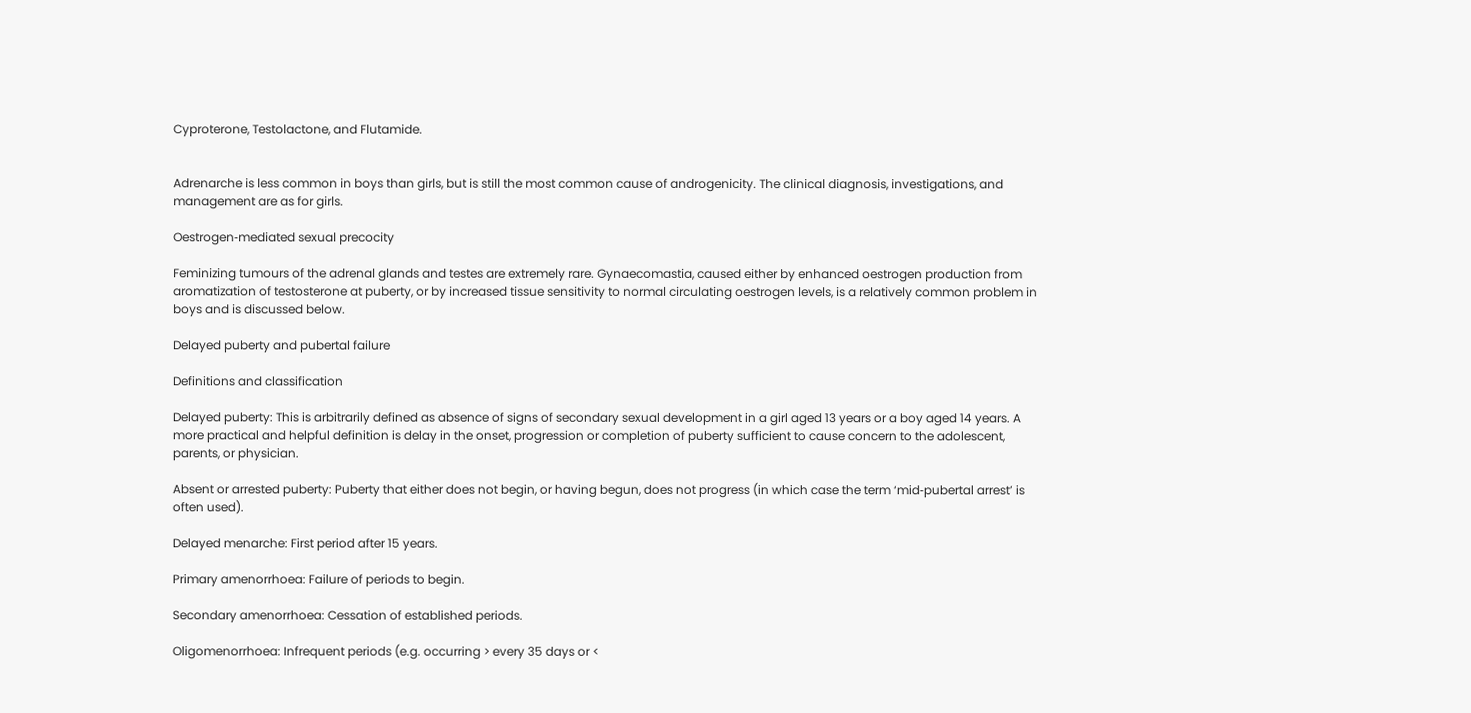Cyproterone, Testolactone, and Flutamide.


Adrenarche is less common in boys than girls, but is still the most common cause of androgenicity. The clinical diagnosis, investigations, and management are as for girls.

Oestrogen‐mediated sexual precocity

Feminizing tumours of the adrenal glands and testes are extremely rare. Gynaecomastia, caused either by enhanced oestrogen production from aromatization of testosterone at puberty, or by increased tissue sensitivity to normal circulating oestrogen levels, is a relatively common problem in boys and is discussed below.

Delayed puberty and pubertal failure

Definitions and classification

Delayed puberty: This is arbitrarily defined as absence of signs of secondary sexual development in a girl aged 13 years or a boy aged 14 years. A more practical and helpful definition is delay in the onset, progression or completion of puberty sufficient to cause concern to the adolescent, parents, or physician.

Absent or arrested puberty: Puberty that either does not begin, or having begun, does not progress (in which case the term ‘mid‐pubertal arrest’ is often used).

Delayed menarche: First period after 15 years.

Primary amenorrhoea: Failure of periods to begin.

Secondary amenorrhoea: Cessation of established periods.

Oligomenorrhoea: Infrequent periods (e.g. occurring > every 35 days or <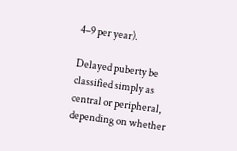4–9 per year).

Delayed puberty be classified simply as central or peripheral, depending on whether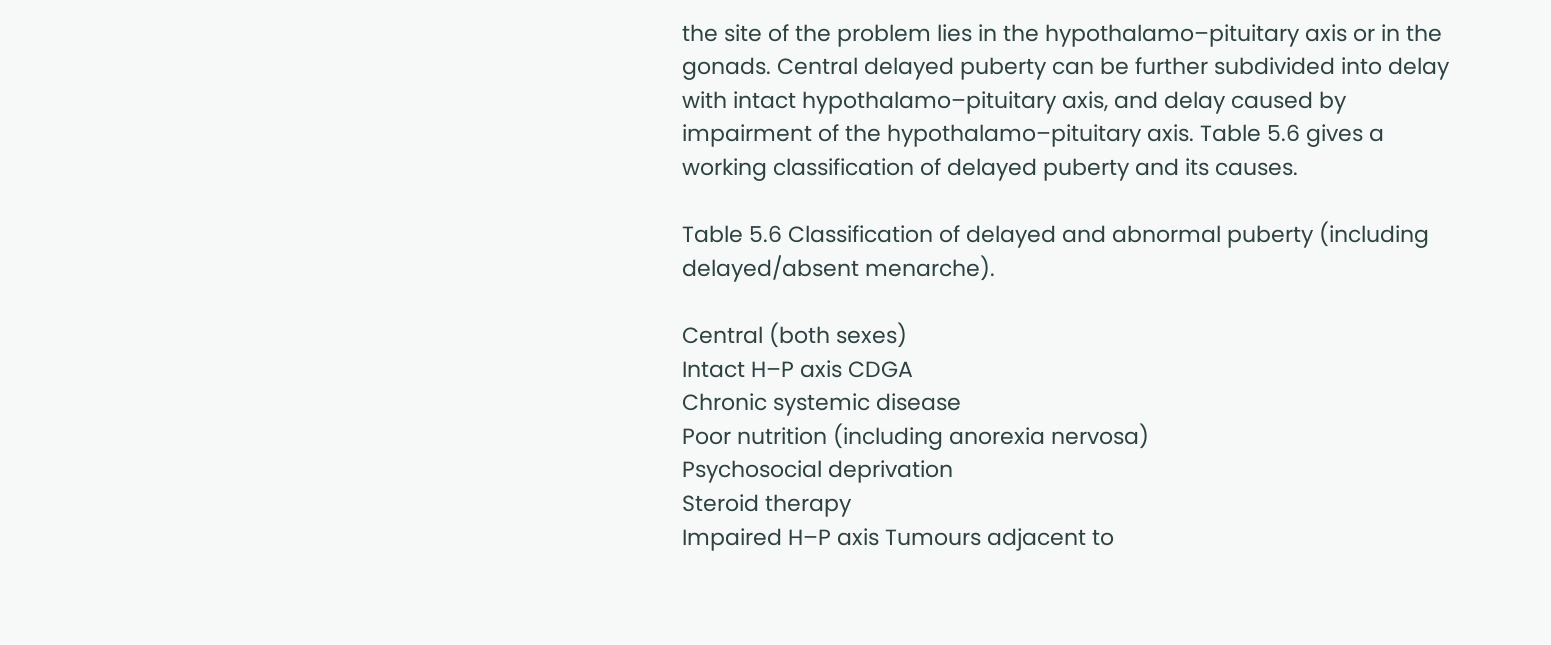the site of the problem lies in the hypothalamo–pituitary axis or in the gonads. Central delayed puberty can be further subdivided into delay with intact hypothalamo–pituitary axis, and delay caused by impairment of the hypothalamo–pituitary axis. Table 5.6 gives a working classification of delayed puberty and its causes.

Table 5.6 Classification of delayed and abnormal puberty (including delayed/absent menarche).

Central (both sexes)
Intact H–P axis CDGA
Chronic systemic disease
Poor nutrition (including anorexia nervosa)
Psychosocial deprivation
Steroid therapy
Impaired H–P axis Tumours adjacent to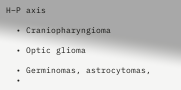H–P axis

  • Craniopharyngioma

  • Optic glioma

  • Germinomas, astrocytomas,
  •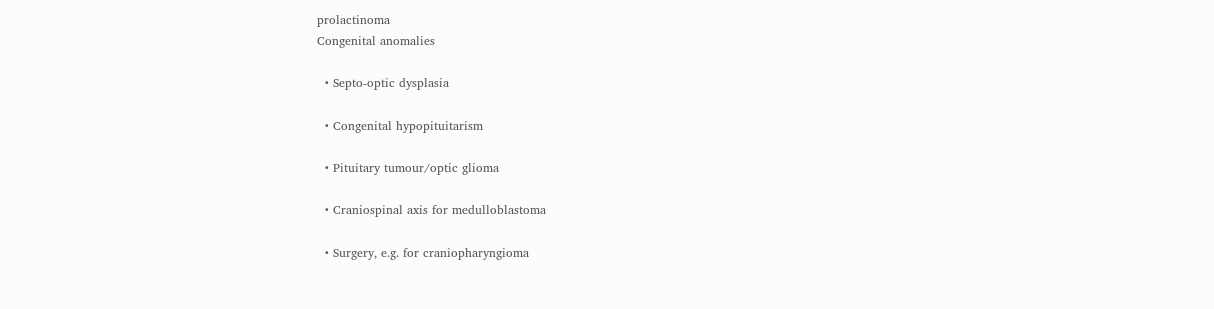prolactinoma
Congenital anomalies

  • Septo‐optic dysplasia

  • Congenital hypopituitarism

  • Pituitary tumour/optic glioma

  • Craniospinal axis for medulloblastoma

  • Surgery, e.g. for craniopharyngioma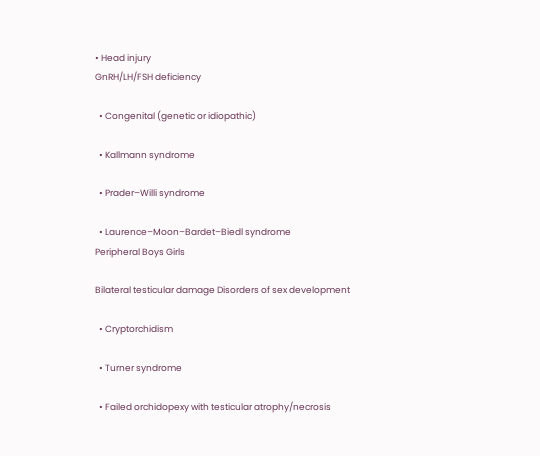• Head injury
GnRH/LH/FSH deficiency

  • Congenital (genetic or idiopathic)

  • Kallmann syndrome

  • Prader–Willi syndrome

  • Laurence–Moon–Bardet–Biedl syndrome
Peripheral Boys Girls

Bilateral testicular damage Disorders of sex development

  • Cryptorchidism

  • Turner syndrome

  • Failed orchidopexy with testicular atrophy/necrosis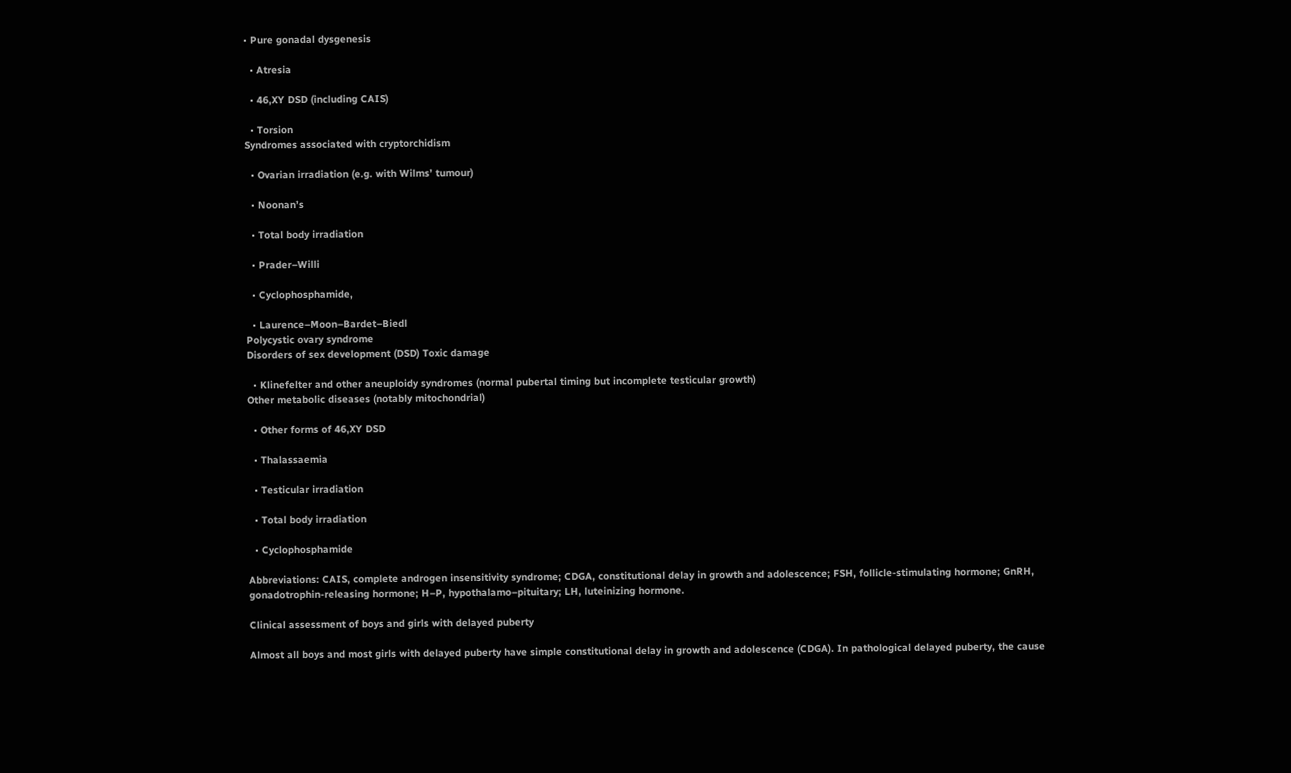• Pure gonadal dysgenesis

  • Atresia

  • 46,XY DSD (including CAIS)

  • Torsion
Syndromes associated with cryptorchidism

  • Ovarian irradiation (e.g. with Wilms’ tumour)

  • Noonan’s

  • Total body irradiation

  • Prader–Willi

  • Cyclophosphamide,

  • Laurence–Moon–Bardet–Biedl
Polycystic ovary syndrome
Disorders of sex development (DSD) Toxic damage

  • Klinefelter and other aneuploidy syndromes (normal pubertal timing but incomplete testicular growth)
Other metabolic diseases (notably mitochondrial)

  • Other forms of 46,XY DSD

  • Thalassaemia

  • Testicular irradiation

  • Total body irradiation

  • Cyclophosphamide

Abbreviations: CAIS, complete androgen insensitivity syndrome; CDGA, constitutional delay in growth and adolescence; FSH, follicle‐stimulating hormone; GnRH, gonadotrophin‐releasing hormone; H–P, hypothalamo–pituitary; LH, luteinizing hormone.

Clinical assessment of boys and girls with delayed puberty

Almost all boys and most girls with delayed puberty have simple constitutional delay in growth and adolescence (CDGA). In pathological delayed puberty, the cause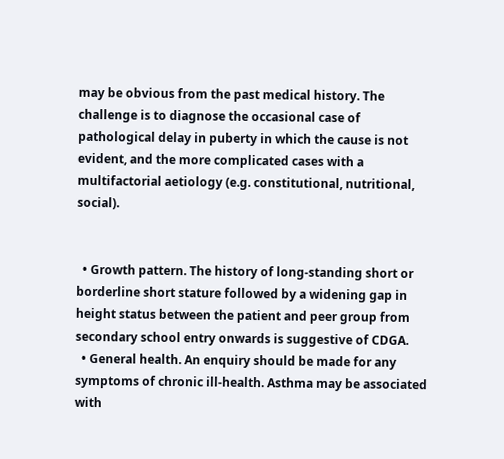may be obvious from the past medical history. The challenge is to diagnose the occasional case of pathological delay in puberty in which the cause is not evident, and the more complicated cases with a multifactorial aetiology (e.g. constitutional, nutritional, social).


  • Growth pattern. The history of long‐standing short or borderline short stature followed by a widening gap in height status between the patient and peer group from secondary school entry onwards is suggestive of CDGA.
  • General health. An enquiry should be made for any symptoms of chronic ill‐health. Asthma may be associated with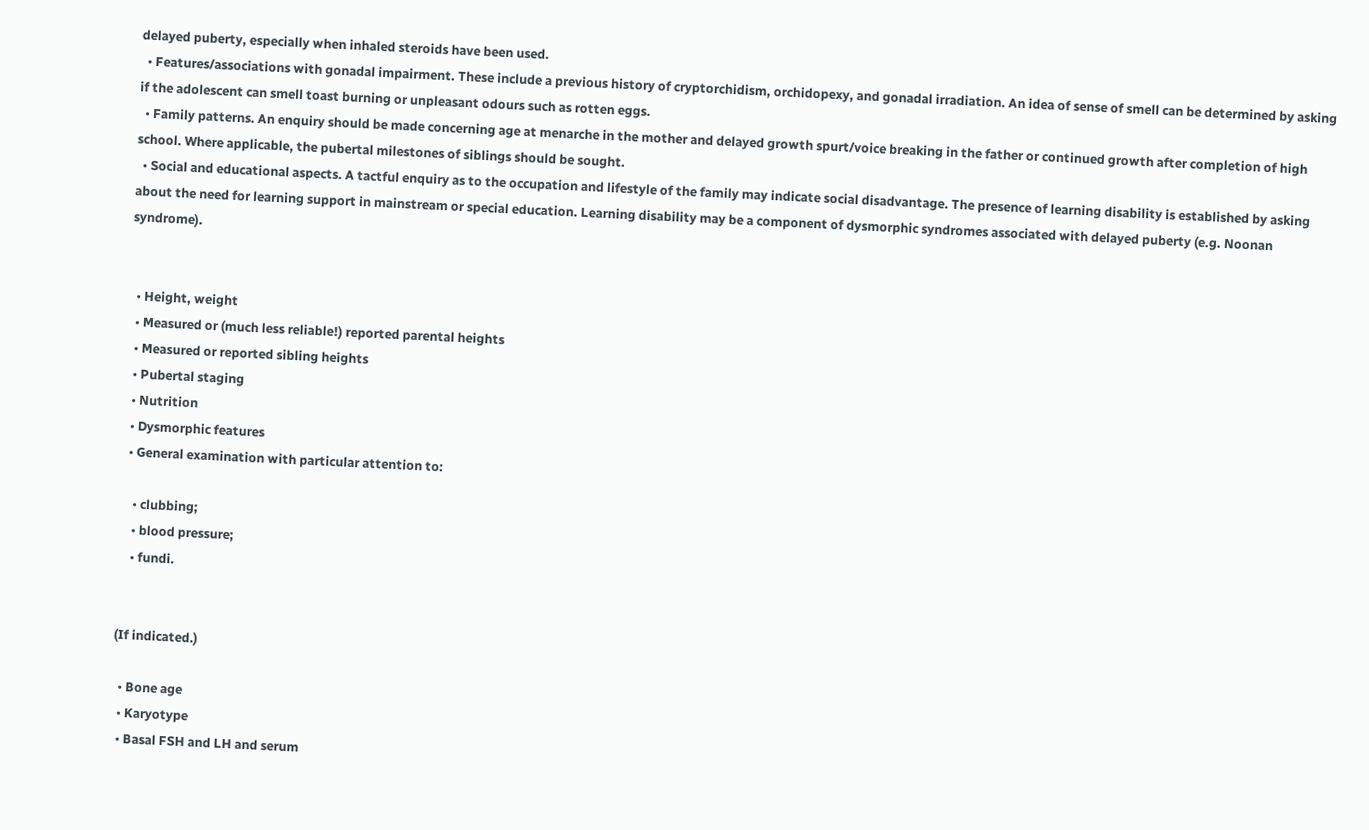delayed puberty, especially when inhaled steroids have been used.
  • Features/associations with gonadal impairment. These include a previous history of cryptorchidism, orchidopexy, and gonadal irradiation. An idea of sense of smell can be determined by asking if the adolescent can smell toast burning or unpleasant odours such as rotten eggs.
  • Family patterns. An enquiry should be made concerning age at menarche in the mother and delayed growth spurt/voice breaking in the father or continued growth after completion of high school. Where applicable, the pubertal milestones of siblings should be sought.
  • Social and educational aspects. A tactful enquiry as to the occupation and lifestyle of the family may indicate social disadvantage. The presence of learning disability is established by asking about the need for learning support in mainstream or special education. Learning disability may be a component of dysmorphic syndromes associated with delayed puberty (e.g. Noonan syndrome).


  • Height, weight
  • Measured or (much less reliable!) reported parental heights
  • Measured or reported sibling heights
  • Pubertal staging
  • Nutrition
  • Dysmorphic features
  • General examination with particular attention to:

    • clubbing;
    • blood pressure;
    • fundi.


(If indicated.)

  • Bone age
  • Karyotype
  • Basal FSH and LH and serum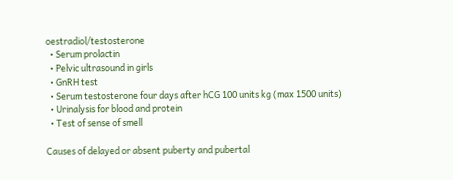oestradiol/testosterone
  • Serum prolactin
  • Pelvic ultrasound in girls
  • GnRH test
  • Serum testosterone four days after hCG 100 units kg (max 1500 units)
  • Urinalysis for blood and protein
  • Test of sense of smell

Causes of delayed or absent puberty and pubertal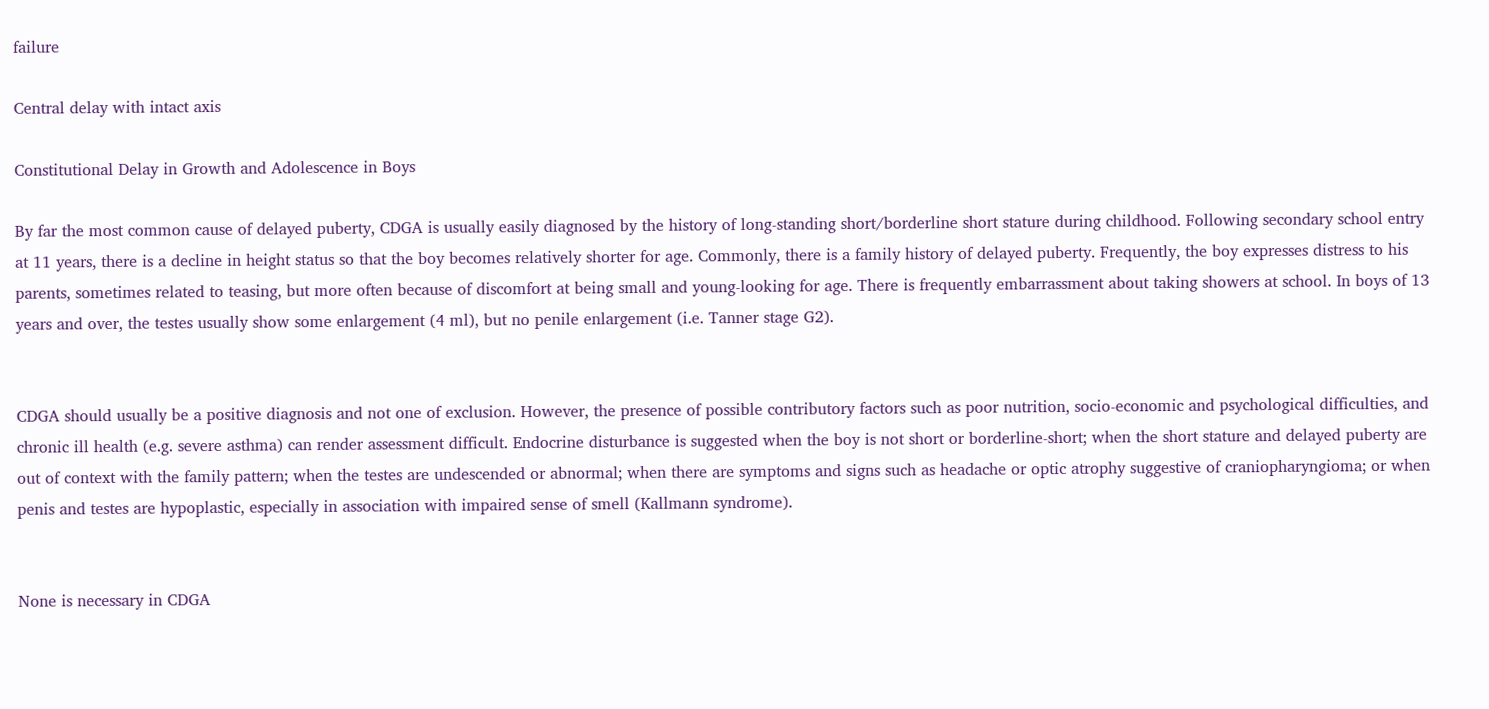failure

Central delay with intact axis

Constitutional Delay in Growth and Adolescence in Boys

By far the most common cause of delayed puberty, CDGA is usually easily diagnosed by the history of long‐standing short/borderline short stature during childhood. Following secondary school entry at 11 years, there is a decline in height status so that the boy becomes relatively shorter for age. Commonly, there is a family history of delayed puberty. Frequently, the boy expresses distress to his parents, sometimes related to teasing, but more often because of discomfort at being small and young‐looking for age. There is frequently embarrassment about taking showers at school. In boys of 13 years and over, the testes usually show some enlargement (4 ml), but no penile enlargement (i.e. Tanner stage G2).


CDGA should usually be a positive diagnosis and not one of exclusion. However, the presence of possible contributory factors such as poor nutrition, socio‐economic and psychological difficulties, and chronic ill health (e.g. severe asthma) can render assessment difficult. Endocrine disturbance is suggested when the boy is not short or borderline‐short; when the short stature and delayed puberty are out of context with the family pattern; when the testes are undescended or abnormal; when there are symptoms and signs such as headache or optic atrophy suggestive of craniopharyngioma; or when penis and testes are hypoplastic, especially in association with impaired sense of smell (Kallmann syndrome).


None is necessary in CDGA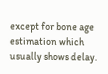except for bone age estimation which usually shows delay.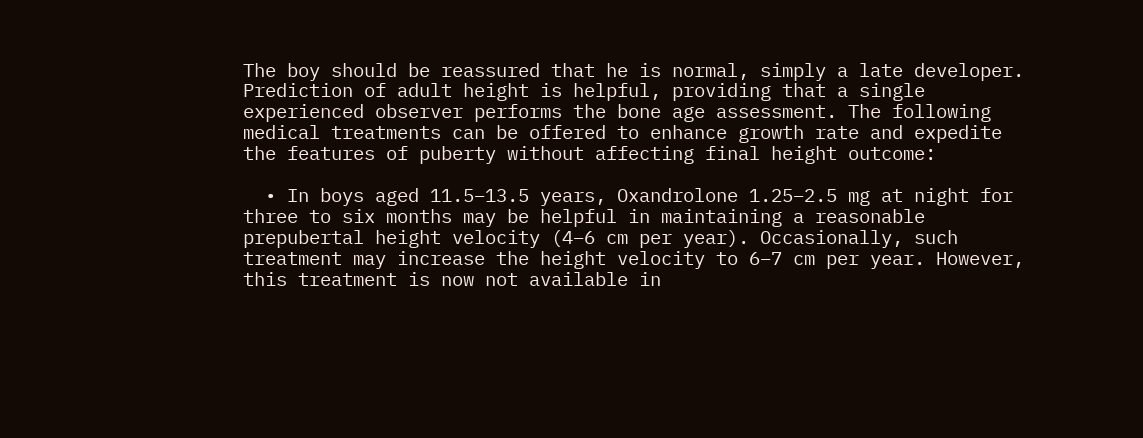The boy should be reassured that he is normal, simply a late developer. Prediction of adult height is helpful, providing that a single experienced observer performs the bone age assessment. The following medical treatments can be offered to enhance growth rate and expedite the features of puberty without affecting final height outcome:

  • In boys aged 11.5–13.5 years, Oxandrolone 1.25–2.5 mg at night for three to six months may be helpful in maintaining a reasonable prepubertal height velocity (4–6 cm per year). Occasionally, such treatment may increase the height velocity to 6–7 cm per year. However, this treatment is now not available in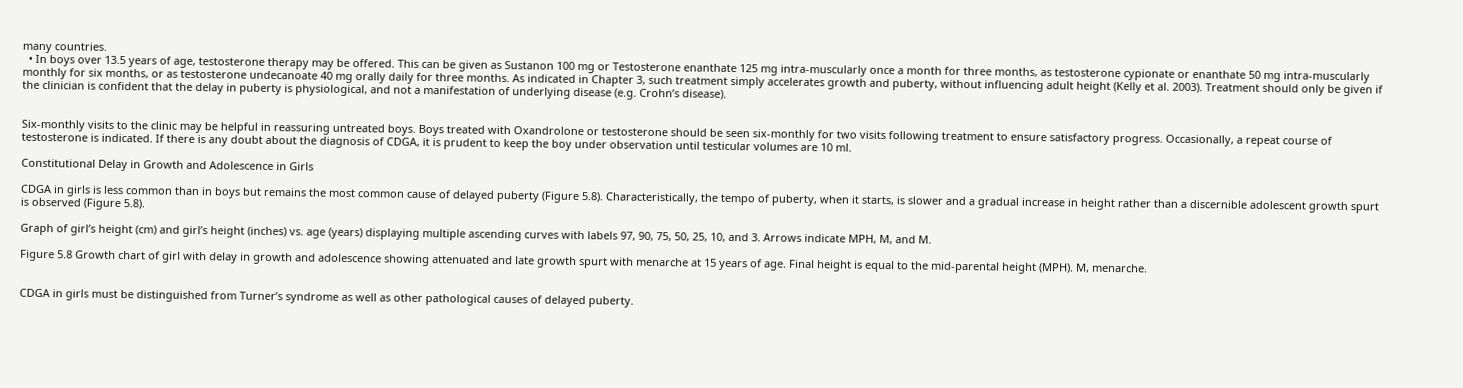many countries.
  • In boys over 13.5 years of age, testosterone therapy may be offered. This can be given as Sustanon 100 mg or Testosterone enanthate 125 mg intra‐muscularly once a month for three months, as testosterone cypionate or enanthate 50 mg intra‐muscularly monthly for six months, or as testosterone undecanoate 40 mg orally daily for three months. As indicated in Chapter 3, such treatment simply accelerates growth and puberty, without influencing adult height (Kelly et al. 2003). Treatment should only be given if the clinician is confident that the delay in puberty is physiological, and not a manifestation of underlying disease (e.g. Crohn’s disease).


Six‐monthly visits to the clinic may be helpful in reassuring untreated boys. Boys treated with Oxandrolone or testosterone should be seen six‐monthly for two visits following treatment to ensure satisfactory progress. Occasionally, a repeat course of testosterone is indicated. If there is any doubt about the diagnosis of CDGA, it is prudent to keep the boy under observation until testicular volumes are 10 ml.

Constitutional Delay in Growth and Adolescence in Girls

CDGA in girls is less common than in boys but remains the most common cause of delayed puberty (Figure 5.8). Characteristically, the tempo of puberty, when it starts, is slower and a gradual increase in height rather than a discernible adolescent growth spurt is observed (Figure 5.8).

Graph of girl’s height (cm) and girl’s height (inches) vs. age (years) displaying multiple ascending curves with labels 97, 90, 75, 50, 25, 10, and 3. Arrows indicate MPH, M, and M.

Figure 5.8 Growth chart of girl with delay in growth and adolescence showing attenuated and late growth spurt with menarche at 15 years of age. Final height is equal to the mid‐parental height (MPH). M, menarche.


CDGA in girls must be distinguished from Turner’s syndrome as well as other pathological causes of delayed puberty.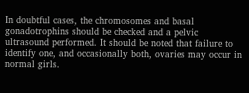In doubtful cases, the chromosomes and basal gonadotrophins should be checked and a pelvic ultrasound performed. It should be noted that failure to identify one, and occasionally both, ovaries may occur in normal girls.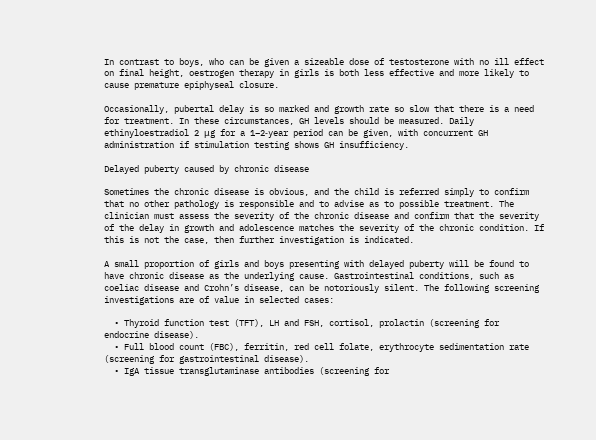In contrast to boys, who can be given a sizeable dose of testosterone with no ill effect on final height, oestrogen therapy in girls is both less effective and more likely to cause premature epiphyseal closure.

Occasionally, pubertal delay is so marked and growth rate so slow that there is a need for treatment. In these circumstances, GH levels should be measured. Daily ethinyloestradiol 2 μg for a 1–2‐year period can be given, with concurrent GH administration if stimulation testing shows GH insufficiency.

Delayed puberty caused by chronic disease

Sometimes the chronic disease is obvious, and the child is referred simply to confirm that no other pathology is responsible and to advise as to possible treatment. The clinician must assess the severity of the chronic disease and confirm that the severity of the delay in growth and adolescence matches the severity of the chronic condition. If this is not the case, then further investigation is indicated.

A small proportion of girls and boys presenting with delayed puberty will be found to have chronic disease as the underlying cause. Gastrointestinal conditions, such as coeliac disease and Crohn’s disease, can be notoriously silent. The following screening investigations are of value in selected cases:

  • Thyroid function test (TFT), LH and FSH, cortisol, prolactin (screening for endocrine disease).
  • Full blood count (FBC), ferritin, red cell folate, erythrocyte sedimentation rate (screening for gastrointestinal disease).
  • IgA tissue transglutaminase antibodies (screening for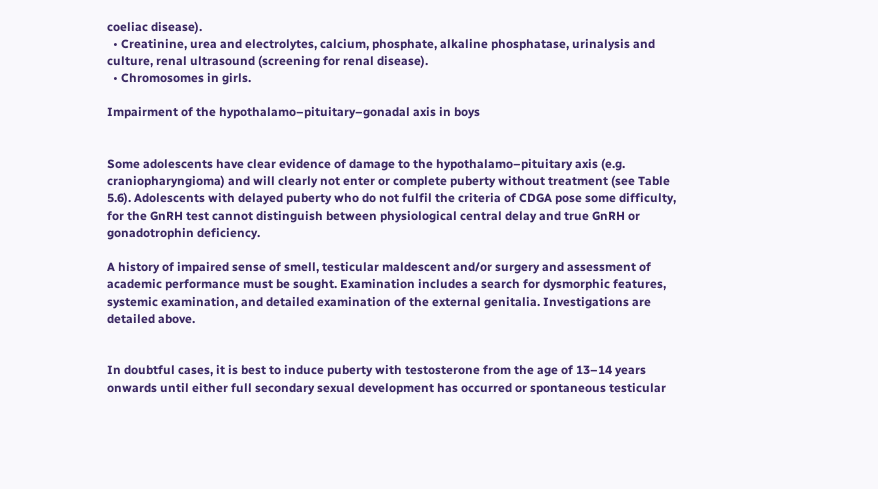coeliac disease).
  • Creatinine, urea and electrolytes, calcium, phosphate, alkaline phosphatase, urinalysis and culture, renal ultrasound (screening for renal disease).
  • Chromosomes in girls.

Impairment of the hypothalamo–pituitary–gonadal axis in boys


Some adolescents have clear evidence of damage to the hypothalamo–pituitary axis (e.g. craniopharyngioma) and will clearly not enter or complete puberty without treatment (see Table 5.6). Adolescents with delayed puberty who do not fulfil the criteria of CDGA pose some difficulty, for the GnRH test cannot distinguish between physiological central delay and true GnRH or gonadotrophin deficiency.

A history of impaired sense of smell, testicular maldescent and/or surgery and assessment of academic performance must be sought. Examination includes a search for dysmorphic features, systemic examination, and detailed examination of the external genitalia. Investigations are detailed above.


In doubtful cases, it is best to induce puberty with testosterone from the age of 13–14 years onwards until either full secondary sexual development has occurred or spontaneous testicular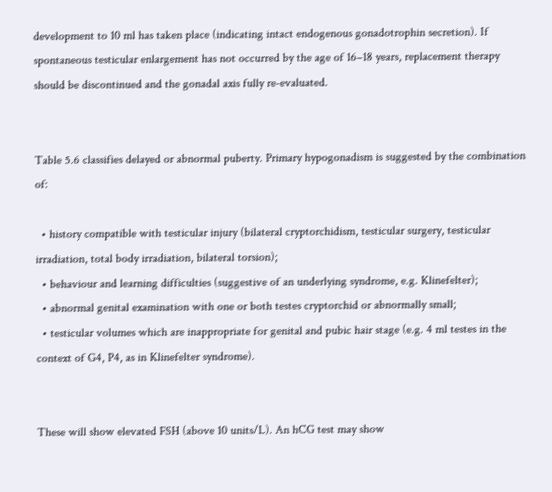development to 10 ml has taken place (indicating intact endogenous gonadotrophin secretion). If spontaneous testicular enlargement has not occurred by the age of 16–18 years, replacement therapy should be discontinued and the gonadal axis fully re‐evaluated.


Table 5.6 classifies delayed or abnormal puberty. Primary hypogonadism is suggested by the combination of:

  • history compatible with testicular injury (bilateral cryptorchidism, testicular surgery, testicular irradiation, total body irradiation, bilateral torsion);
  • behaviour and learning difficulties (suggestive of an underlying syndrome, e.g. Klinefelter);
  • abnormal genital examination with one or both testes cryptorchid or abnormally small;
  • testicular volumes which are inappropriate for genital and pubic hair stage (e.g. 4 ml testes in the context of G4, P4, as in Klinefelter syndrome).


These will show elevated FSH (above 10 units/L). An hCG test may show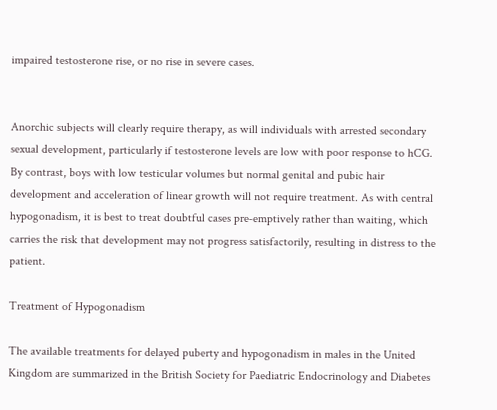impaired testosterone rise, or no rise in severe cases.


Anorchic subjects will clearly require therapy, as will individuals with arrested secondary sexual development, particularly if testosterone levels are low with poor response to hCG. By contrast, boys with low testicular volumes but normal genital and pubic hair development and acceleration of linear growth will not require treatment. As with central hypogonadism, it is best to treat doubtful cases pre‐emptively rather than waiting, which carries the risk that development may not progress satisfactorily, resulting in distress to the patient.

Treatment of Hypogonadism

The available treatments for delayed puberty and hypogonadism in males in the United Kingdom are summarized in the British Society for Paediatric Endocrinology and Diabetes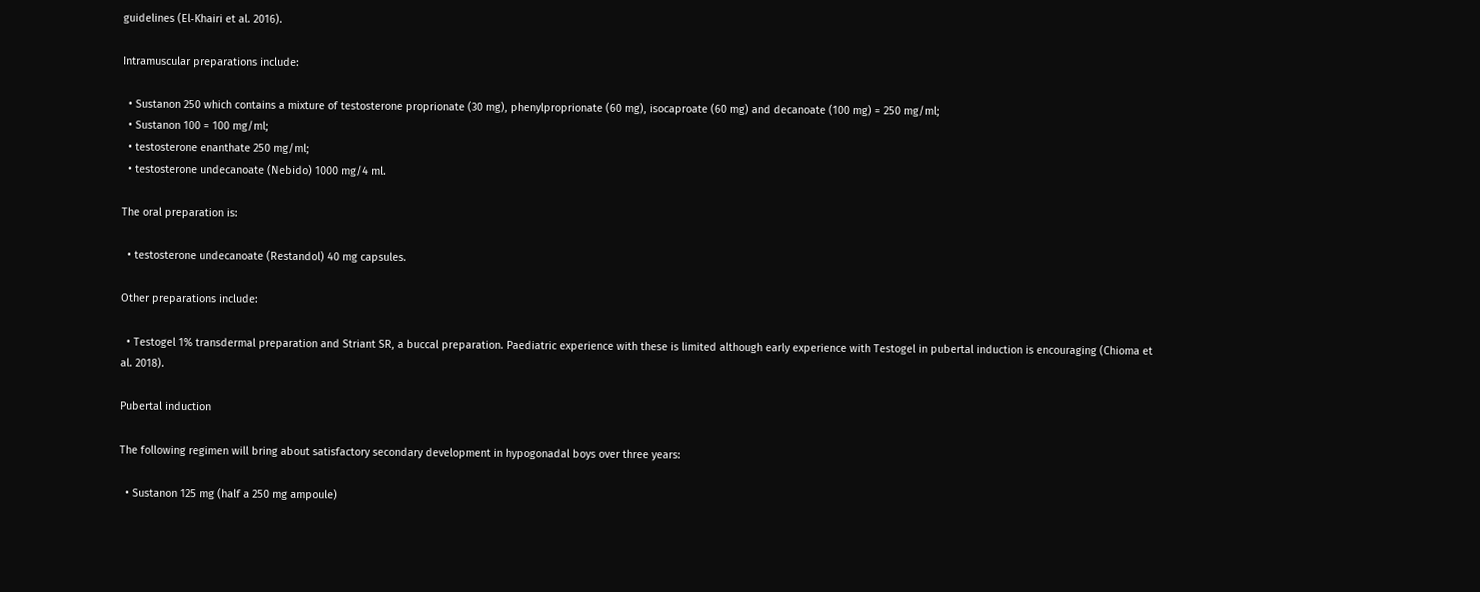guidelines (El‐Khairi et al. 2016).

Intramuscular preparations include:

  • Sustanon 250 which contains a mixture of testosterone proprionate (30 mg), phenylproprionate (60 mg), isocaproate (60 mg) and decanoate (100 mg) = 250 mg/ml;
  • Sustanon 100 = 100 mg/ml;
  • testosterone enanthate 250 mg/ml;
  • testosterone undecanoate (Nebido) 1000 mg/4 ml.

The oral preparation is:

  • testosterone undecanoate (Restandol) 40 mg capsules.

Other preparations include:

  • Testogel 1% transdermal preparation and Striant SR, a buccal preparation. Paediatric experience with these is limited although early experience with Testogel in pubertal induction is encouraging (Chioma et al. 2018).

Pubertal induction

The following regimen will bring about satisfactory secondary development in hypogonadal boys over three years:

  • Sustanon 125 mg (half a 250 mg ampoule)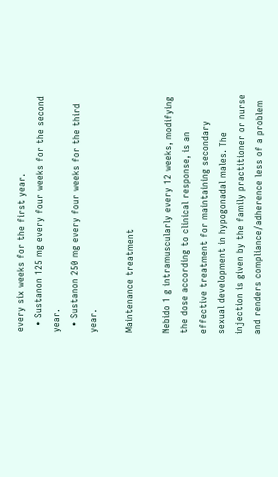every six weeks for the first year.
  • Sustanon 125 mg every four weeks for the second year.
  • Sustanon 250 mg every four weeks for the third year.

Maintenance treatment

Nebido 1 g intramuscularly every 12 weeks, modifying the dose according to clinical response, is an effective treatment for maintaining secondary sexual development in hypogonadal males. The injection is given by the family practitioner or nurse and renders compliance/adherence less of a problem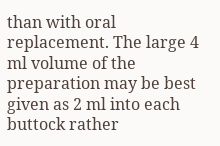than with oral replacement. The large 4 ml volume of the preparation may be best given as 2 ml into each buttock rather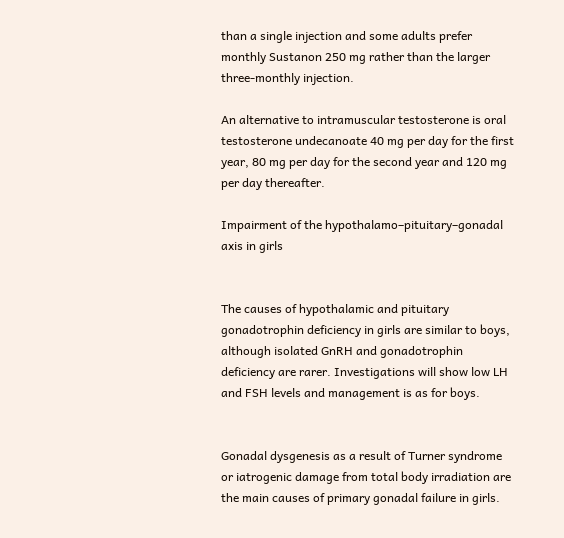than a single injection and some adults prefer monthly Sustanon 250 mg rather than the larger three‐monthly injection.

An alternative to intramuscular testosterone is oral testosterone undecanoate 40 mg per day for the first year, 80 mg per day for the second year and 120 mg per day thereafter.

Impairment of the hypothalamo–pituitary–gonadal axis in girls


The causes of hypothalamic and pituitary gonadotrophin deficiency in girls are similar to boys, although isolated GnRH and gonadotrophin deficiency are rarer. Investigations will show low LH and FSH levels and management is as for boys.


Gonadal dysgenesis as a result of Turner syndrome or iatrogenic damage from total body irradiation are the main causes of primary gonadal failure in girls.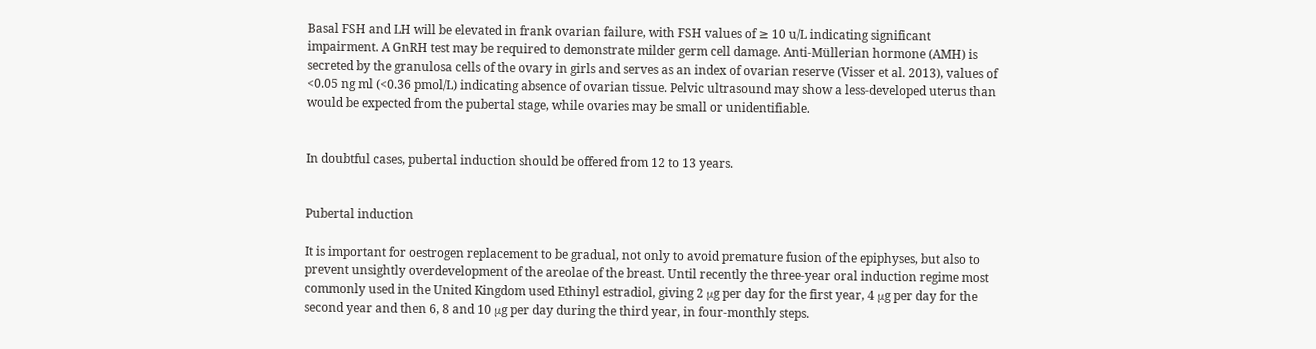Basal FSH and LH will be elevated in frank ovarian failure, with FSH values of ≥ 10 u/L indicating significant impairment. A GnRH test may be required to demonstrate milder germ cell damage. Anti‐Müllerian hormone (AMH) is secreted by the granulosa cells of the ovary in girls and serves as an index of ovarian reserve (Visser et al. 2013), values of <0.05 ng ml (<0.36 pmol/L) indicating absence of ovarian tissue. Pelvic ultrasound may show a less‐developed uterus than would be expected from the pubertal stage, while ovaries may be small or unidentifiable.


In doubtful cases, pubertal induction should be offered from 12 to 13 years.


Pubertal induction

It is important for oestrogen replacement to be gradual, not only to avoid premature fusion of the epiphyses, but also to prevent unsightly overdevelopment of the areolae of the breast. Until recently the three‐year oral induction regime most commonly used in the United Kingdom used Ethinyl estradiol, giving 2 μg per day for the first year, 4 μg per day for the second year and then 6, 8 and 10 μg per day during the third year, in four‐monthly steps.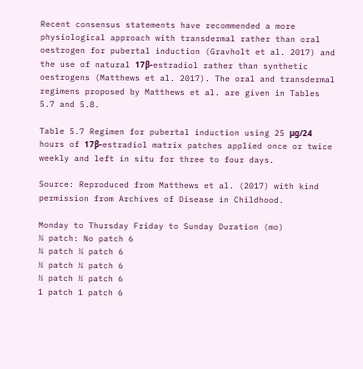Recent consensus statements have recommended a more physiological approach with transdermal rather than oral oestrogen for pubertal induction (Gravholt et al. 2017) and the use of natural 17β‐estradiol rather than synthetic oestrogens (Matthews et al. 2017). The oral and transdermal regimens proposed by Matthews et al. are given in Tables 5.7 and 5.8.

Table 5.7 Regimen for pubertal induction using 25 μg/24 hours of 17β‐estradiol matrix patches applied once or twice weekly and left in situ for three to four days.

Source: Reproduced from Matthews et al. (2017) with kind permission from Archives of Disease in Childhood.

Monday to Thursday Friday to Sunday Duration (mo)
¼ patch: No patch 6
¼ patch ¼ patch 6
½ patch ¼ patch 6
½ patch ½ patch 6
1 patch 1 patch 6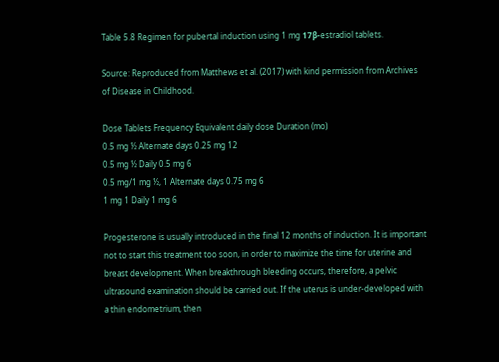Table 5.8 Regimen for pubertal induction using 1 mg 17β‐estradiol tablets.

Source: Reproduced from Matthews et al. (2017) with kind permission from Archives of Disease in Childhood.

Dose Tablets Frequency Equivalent daily dose Duration (mo)
0.5 mg ½ Alternate days 0.25 mg 12
0.5 mg ½ Daily 0.5 mg 6
0.5 mg/1 mg ½, 1 Alternate days 0.75 mg 6
1 mg 1 Daily 1 mg 6

Progesterone is usually introduced in the final 12 months of induction. It is important not to start this treatment too soon, in order to maximize the time for uterine and breast development. When breakthrough bleeding occurs, therefore, a pelvic ultrasound examination should be carried out. If the uterus is under‐developed with a thin endometrium, then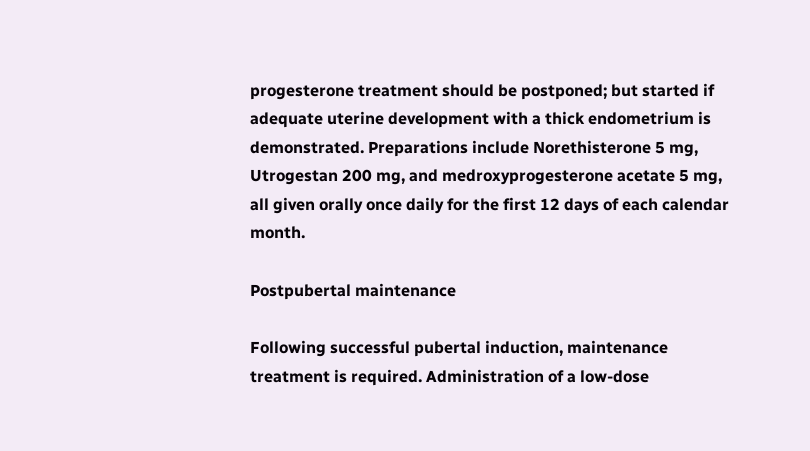progesterone treatment should be postponed; but started if adequate uterine development with a thick endometrium is demonstrated. Preparations include Norethisterone 5 mg, Utrogestan 200 mg, and medroxyprogesterone acetate 5 mg, all given orally once daily for the first 12 days of each calendar month.

Postpubertal maintenance

Following successful pubertal induction, maintenance treatment is required. Administration of a low‐dose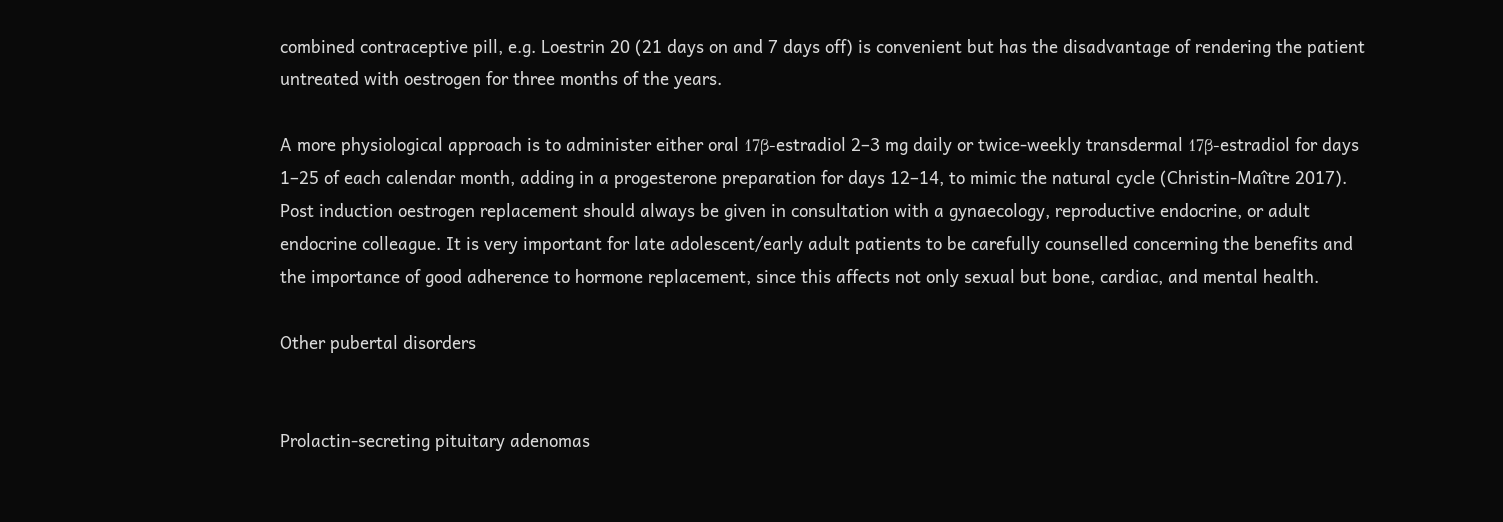combined contraceptive pill, e.g. Loestrin 20 (21 days on and 7 days off) is convenient but has the disadvantage of rendering the patient untreated with oestrogen for three months of the years.

A more physiological approach is to administer either oral 17β‐estradiol 2–3 mg daily or twice‐weekly transdermal 17β‐estradiol for days 1–25 of each calendar month, adding in a progesterone preparation for days 12–14, to mimic the natural cycle (Christin‐Maître 2017). Post induction oestrogen replacement should always be given in consultation with a gynaecology, reproductive endocrine, or adult endocrine colleague. It is very important for late adolescent/early adult patients to be carefully counselled concerning the benefits and the importance of good adherence to hormone replacement, since this affects not only sexual but bone, cardiac, and mental health.

Other pubertal disorders


Prolactin‐secreting pituitary adenomas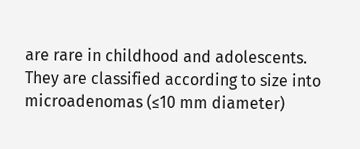are rare in childhood and adolescents. They are classified according to size into microadenomas (≤10 mm diameter)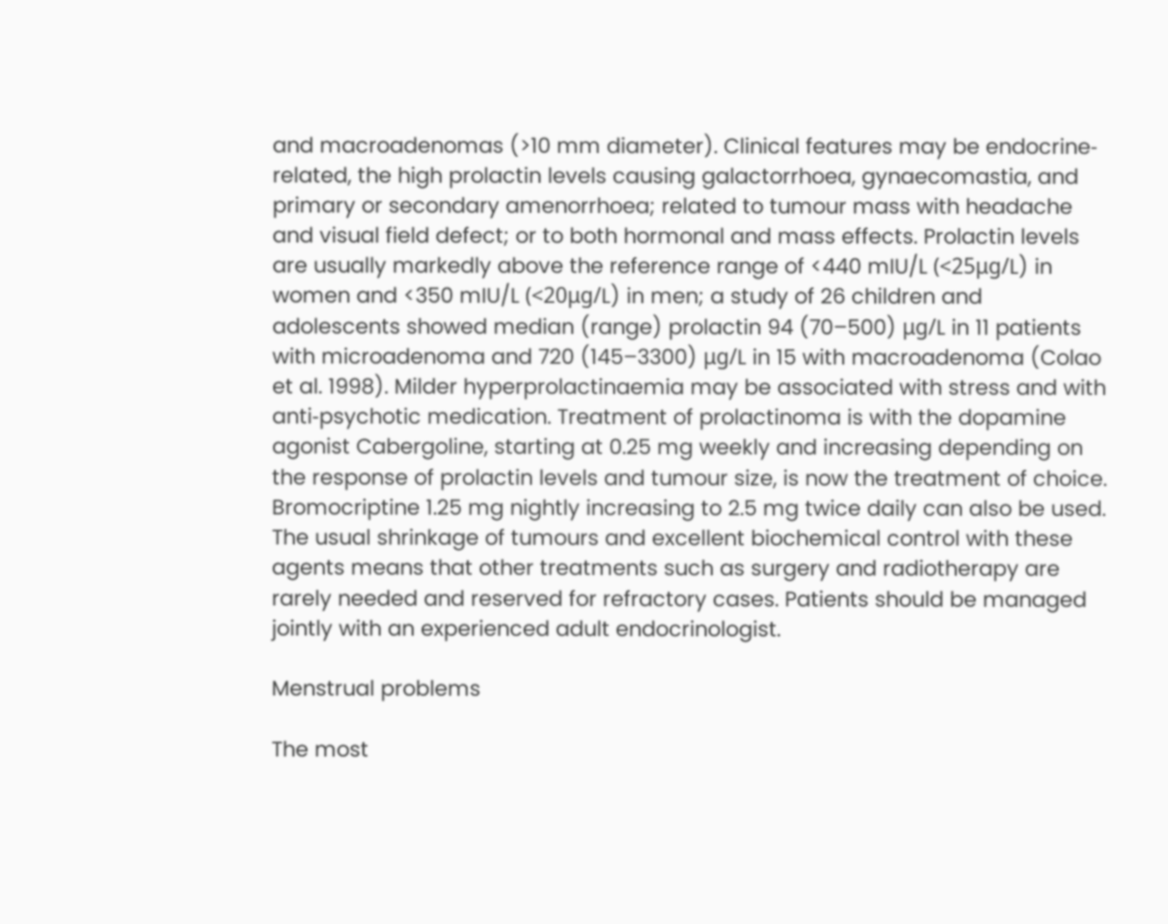and macroadenomas (>10 mm diameter). Clinical features may be endocrine‐related, the high prolactin levels causing galactorrhoea, gynaecomastia, and primary or secondary amenorrhoea; related to tumour mass with headache and visual field defect; or to both hormonal and mass effects. Prolactin levels are usually markedly above the reference range of <440 mIU/L (<25μg/L) in women and <350 mIU/L (<20μg/L) in men; a study of 26 children and adolescents showed median (range) prolactin 94 (70–500) μg/L in 11 patients with microadenoma and 720 (145–3300) μg/L in 15 with macroadenoma (Colao et al. 1998). Milder hyperprolactinaemia may be associated with stress and with anti‐psychotic medication. Treatment of prolactinoma is with the dopamine agonist Cabergoline, starting at 0.25 mg weekly and increasing depending on the response of prolactin levels and tumour size, is now the treatment of choice. Bromocriptine 1.25 mg nightly increasing to 2.5 mg twice daily can also be used. The usual shrinkage of tumours and excellent biochemical control with these agents means that other treatments such as surgery and radiotherapy are rarely needed and reserved for refractory cases. Patients should be managed jointly with an experienced adult endocrinologist.

Menstrual problems

The most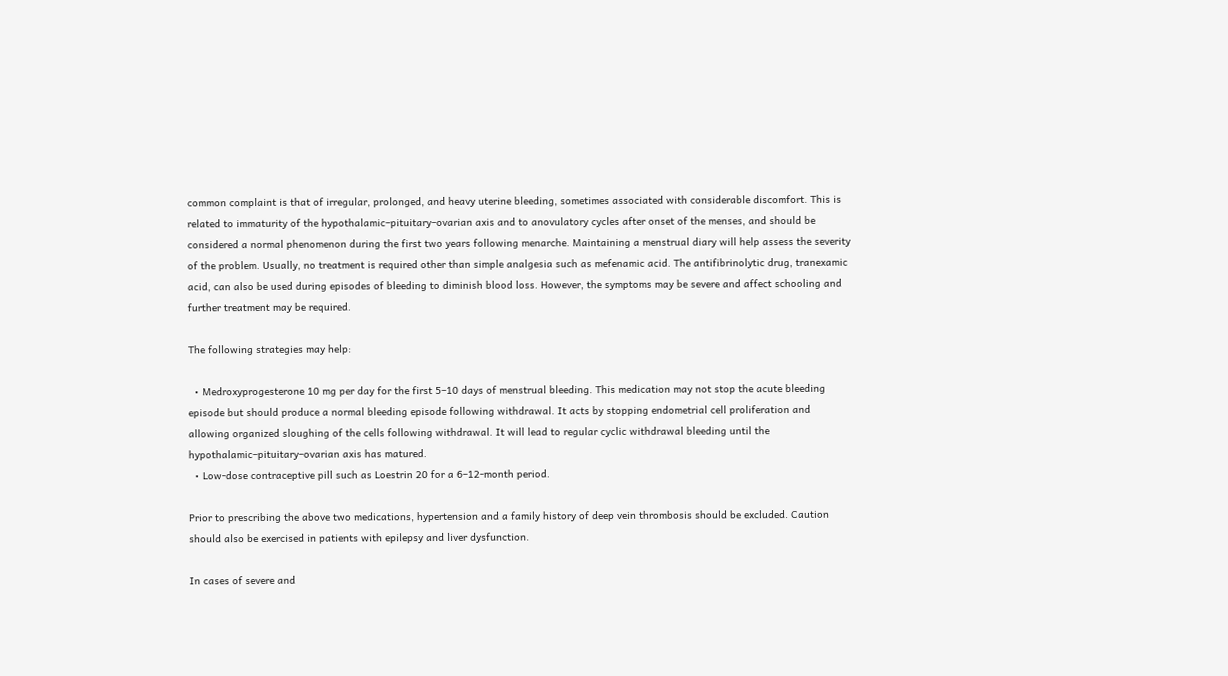common complaint is that of irregular, prolonged, and heavy uterine bleeding, sometimes associated with considerable discomfort. This is related to immaturity of the hypothalamic–pituitary–ovarian axis and to anovulatory cycles after onset of the menses, and should be considered a normal phenomenon during the first two years following menarche. Maintaining a menstrual diary will help assess the severity of the problem. Usually, no treatment is required other than simple analgesia such as mefenamic acid. The antifibrinolytic drug, tranexamic acid, can also be used during episodes of bleeding to diminish blood loss. However, the symptoms may be severe and affect schooling and further treatment may be required.

The following strategies may help:

  • Medroxyprogesterone 10 mg per day for the first 5–10 days of menstrual bleeding. This medication may not stop the acute bleeding episode but should produce a normal bleeding episode following withdrawal. It acts by stopping endometrial cell proliferation and allowing organized sloughing of the cells following withdrawal. It will lead to regular cyclic withdrawal bleeding until the hypothalamic–pituitary–ovarian axis has matured.
  • Low‐dose contraceptive pill such as Loestrin 20 for a 6–12‐month period.

Prior to prescribing the above two medications, hypertension and a family history of deep vein thrombosis should be excluded. Caution should also be exercised in patients with epilepsy and liver dysfunction.

In cases of severe and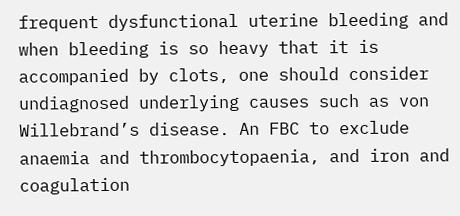frequent dysfunctional uterine bleeding and when bleeding is so heavy that it is accompanied by clots, one should consider undiagnosed underlying causes such as von Willebrand’s disease. An FBC to exclude anaemia and thrombocytopaenia, and iron and coagulation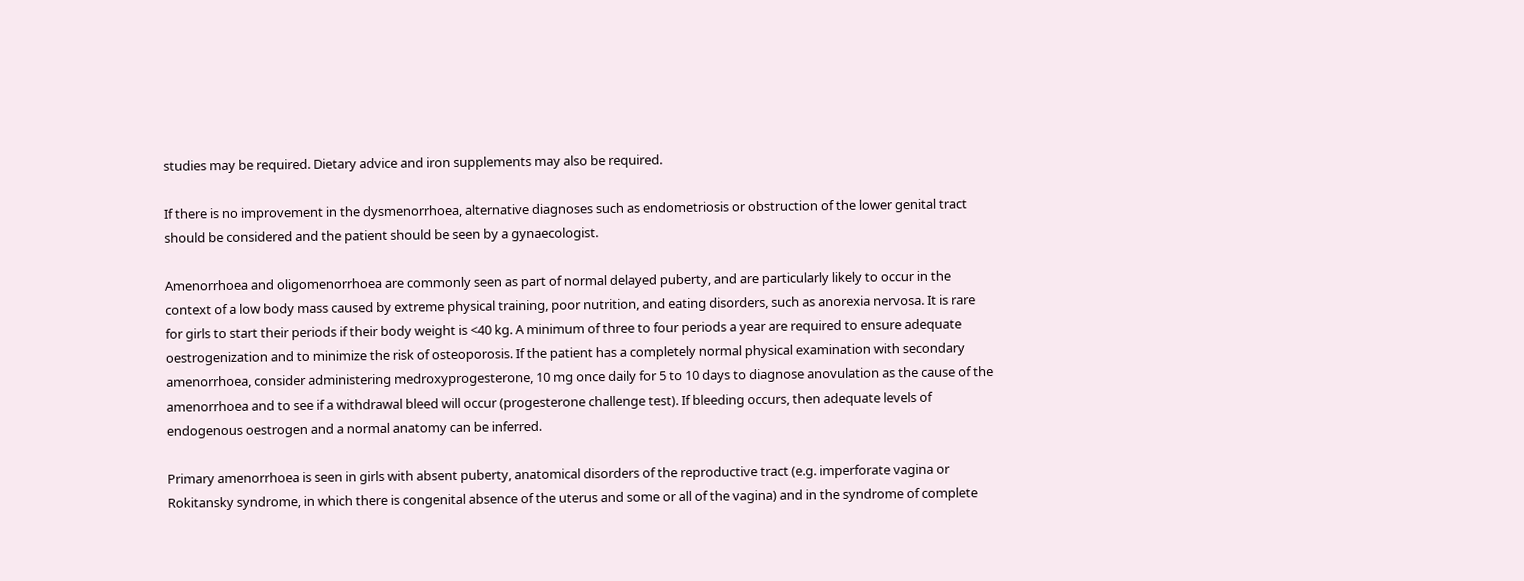studies may be required. Dietary advice and iron supplements may also be required.

If there is no improvement in the dysmenorrhoea, alternative diagnoses such as endometriosis or obstruction of the lower genital tract should be considered and the patient should be seen by a gynaecologist.

Amenorrhoea and oligomenorrhoea are commonly seen as part of normal delayed puberty, and are particularly likely to occur in the context of a low body mass caused by extreme physical training, poor nutrition, and eating disorders, such as anorexia nervosa. It is rare for girls to start their periods if their body weight is <40 kg. A minimum of three to four periods a year are required to ensure adequate oestrogenization and to minimize the risk of osteoporosis. If the patient has a completely normal physical examination with secondary amenorrhoea, consider administering medroxyprogesterone, 10 mg once daily for 5 to 10 days to diagnose anovulation as the cause of the amenorrhoea and to see if a withdrawal bleed will occur (progesterone challenge test). If bleeding occurs, then adequate levels of endogenous oestrogen and a normal anatomy can be inferred.

Primary amenorrhoea is seen in girls with absent puberty, anatomical disorders of the reproductive tract (e.g. imperforate vagina or Rokitansky syndrome, in which there is congenital absence of the uterus and some or all of the vagina) and in the syndrome of complete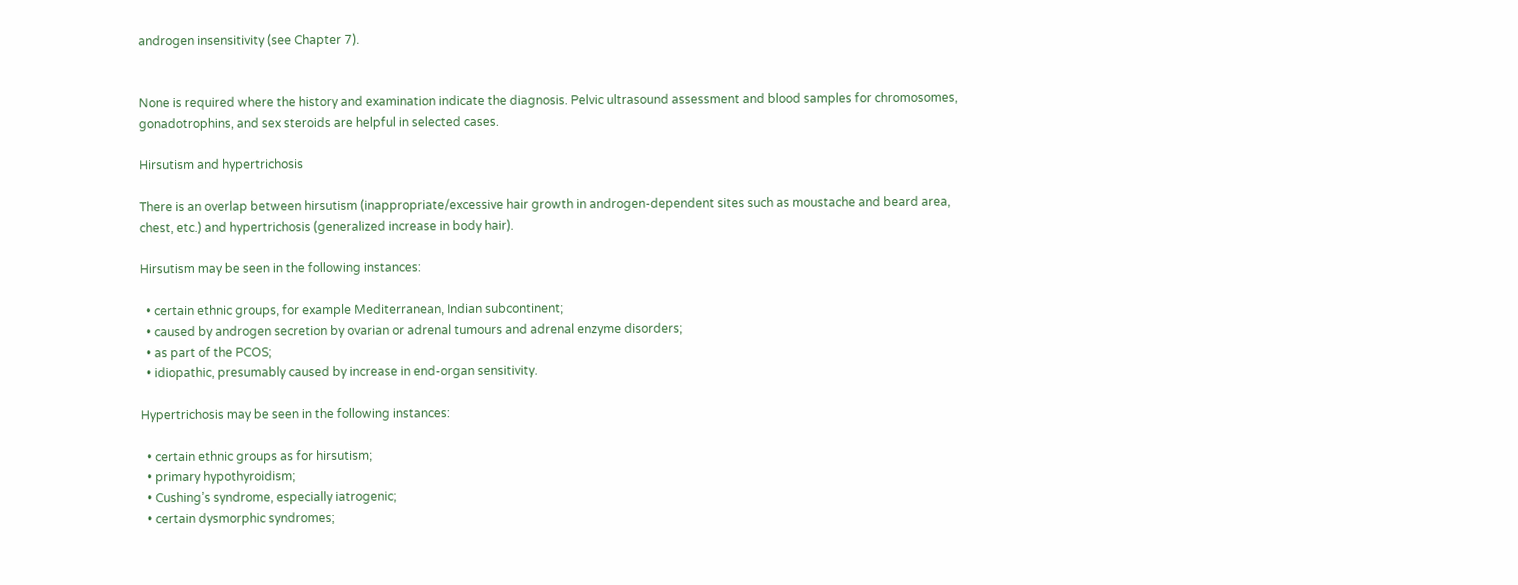androgen insensitivity (see Chapter 7).


None is required where the history and examination indicate the diagnosis. Pelvic ultrasound assessment and blood samples for chromosomes, gonadotrophins, and sex steroids are helpful in selected cases.

Hirsutism and hypertrichosis

There is an overlap between hirsutism (inappropriate/excessive hair growth in androgen‐dependent sites such as moustache and beard area, chest, etc.) and hypertrichosis (generalized increase in body hair).

Hirsutism may be seen in the following instances:

  • certain ethnic groups, for example Mediterranean, Indian subcontinent;
  • caused by androgen secretion by ovarian or adrenal tumours and adrenal enzyme disorders;
  • as part of the PCOS;
  • idiopathic, presumably caused by increase in end‐organ sensitivity.

Hypertrichosis may be seen in the following instances:

  • certain ethnic groups as for hirsutism;
  • primary hypothyroidism;
  • Cushing’s syndrome, especially iatrogenic;
  • certain dysmorphic syndromes;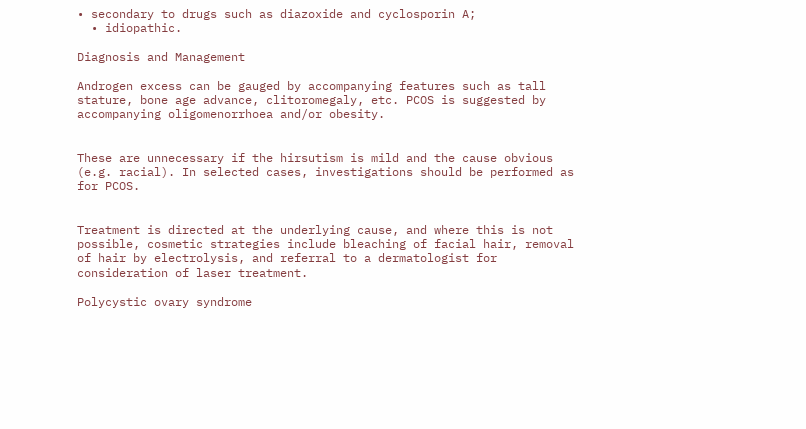• secondary to drugs such as diazoxide and cyclosporin A;
  • idiopathic.

Diagnosis and Management

Androgen excess can be gauged by accompanying features such as tall stature, bone age advance, clitoromegaly, etc. PCOS is suggested by accompanying oligomenorrhoea and/or obesity.


These are unnecessary if the hirsutism is mild and the cause obvious (e.g. racial). In selected cases, investigations should be performed as for PCOS.


Treatment is directed at the underlying cause, and where this is not possible, cosmetic strategies include bleaching of facial hair, removal of hair by electrolysis, and referral to a dermatologist for consideration of laser treatment.

Polycystic ovary syndrome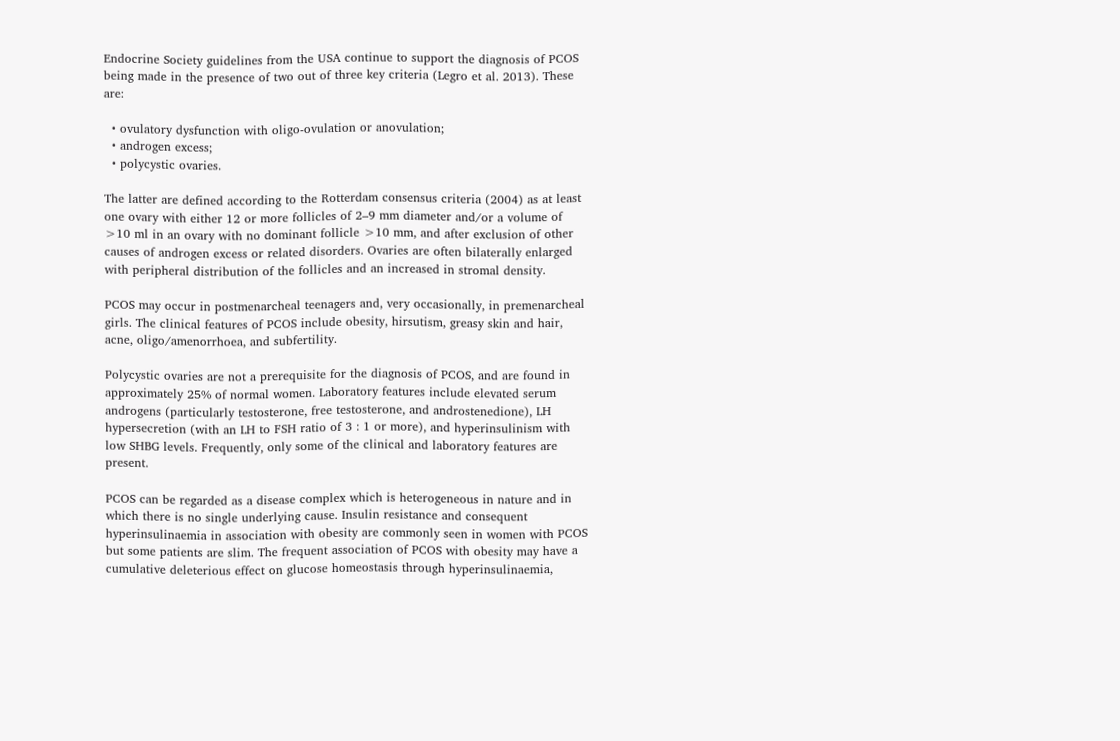Endocrine Society guidelines from the USA continue to support the diagnosis of PCOS being made in the presence of two out of three key criteria (Legro et al. 2013). These are:

  • ovulatory dysfunction with oligo‐ovulation or anovulation;
  • androgen excess;
  • polycystic ovaries.

The latter are defined according to the Rotterdam consensus criteria (2004) as at least one ovary with either 12 or more follicles of 2–9 mm diameter and/or a volume of >10 ml in an ovary with no dominant follicle >10 mm, and after exclusion of other causes of androgen excess or related disorders. Ovaries are often bilaterally enlarged with peripheral distribution of the follicles and an increased in stromal density.

PCOS may occur in postmenarcheal teenagers and, very occasionally, in premenarcheal girls. The clinical features of PCOS include obesity, hirsutism, greasy skin and hair, acne, oligo/amenorrhoea, and subfertility.

Polycystic ovaries are not a prerequisite for the diagnosis of PCOS, and are found in approximately 25% of normal women. Laboratory features include elevated serum androgens (particularly testosterone, free testosterone, and androstenedione), LH hypersecretion (with an LH to FSH ratio of 3 : 1 or more), and hyperinsulinism with low SHBG levels. Frequently, only some of the clinical and laboratory features are present.

PCOS can be regarded as a disease complex which is heterogeneous in nature and in which there is no single underlying cause. Insulin resistance and consequent hyperinsulinaemia in association with obesity are commonly seen in women with PCOS but some patients are slim. The frequent association of PCOS with obesity may have a cumulative deleterious effect on glucose homeostasis through hyperinsulinaemia,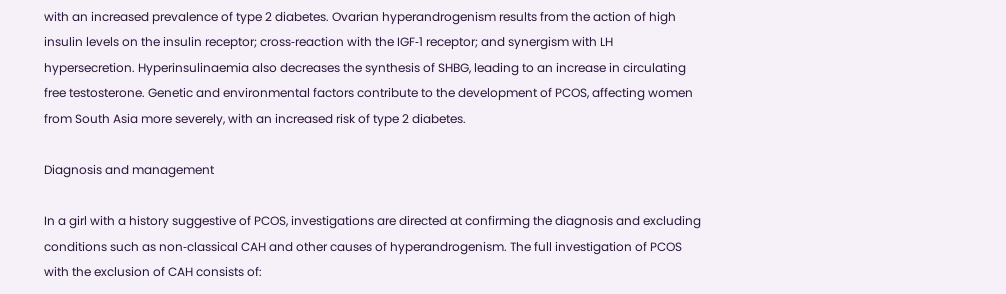with an increased prevalence of type 2 diabetes. Ovarian hyperandrogenism results from the action of high insulin levels on the insulin receptor; cross‐reaction with the IGF‐1 receptor; and synergism with LH hypersecretion. Hyperinsulinaemia also decreases the synthesis of SHBG, leading to an increase in circulating free testosterone. Genetic and environmental factors contribute to the development of PCOS, affecting women from South Asia more severely, with an increased risk of type 2 diabetes.

Diagnosis and management

In a girl with a history suggestive of PCOS, investigations are directed at confirming the diagnosis and excluding conditions such as non‐classical CAH and other causes of hyperandrogenism. The full investigation of PCOS with the exclusion of CAH consists of: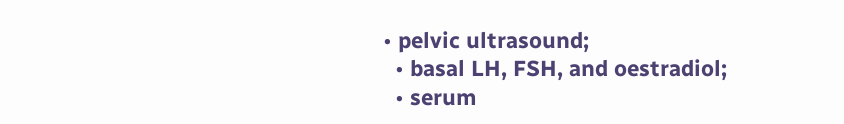• pelvic ultrasound;
  • basal LH, FSH, and oestradiol;
  • serum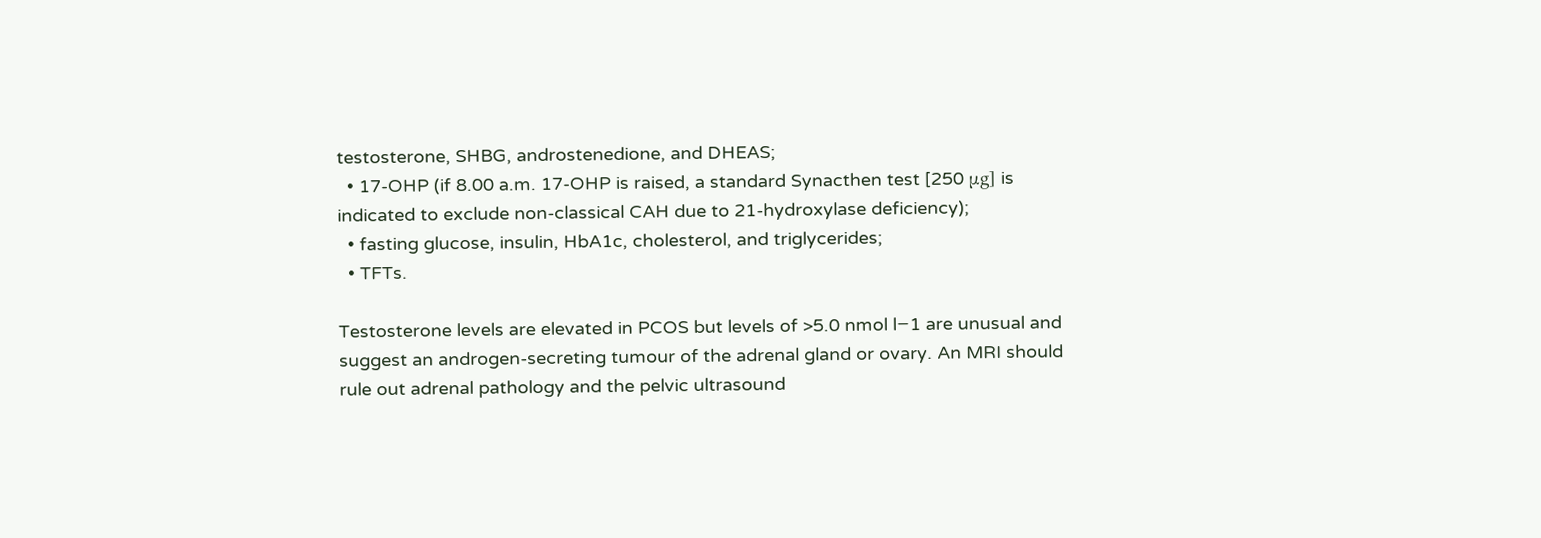testosterone, SHBG, androstenedione, and DHEAS;
  • 17‐OHP (if 8.00 a.m. 17‐OHP is raised, a standard Synacthen test [250 μg] is indicated to exclude non‐classical CAH due to 21‐hydroxylase deficiency);
  • fasting glucose, insulin, HbA1c, cholesterol, and triglycerides;
  • TFTs.

Testosterone levels are elevated in PCOS but levels of >5.0 nmol l−1 are unusual and suggest an androgen‐secreting tumour of the adrenal gland or ovary. An MRI should rule out adrenal pathology and the pelvic ultrasound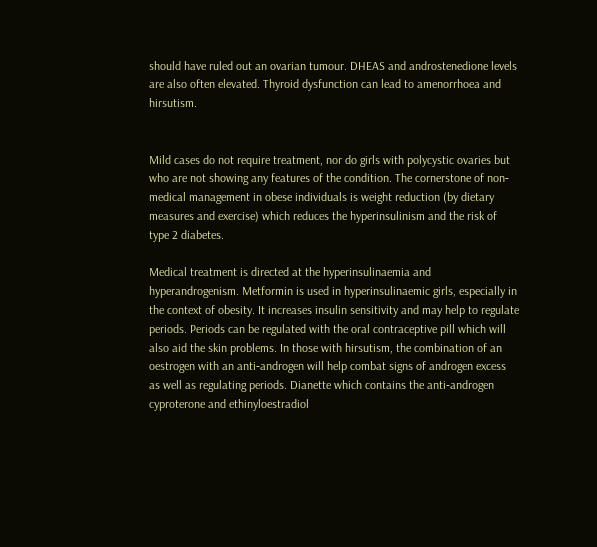should have ruled out an ovarian tumour. DHEAS and androstenedione levels are also often elevated. Thyroid dysfunction can lead to amenorrhoea and hirsutism.


Mild cases do not require treatment, nor do girls with polycystic ovaries but who are not showing any features of the condition. The cornerstone of non‐medical management in obese individuals is weight reduction (by dietary measures and exercise) which reduces the hyperinsulinism and the risk of type 2 diabetes.

Medical treatment is directed at the hyperinsulinaemia and hyperandrogenism. Metformin is used in hyperinsulinaemic girls, especially in the context of obesity. It increases insulin sensitivity and may help to regulate periods. Periods can be regulated with the oral contraceptive pill which will also aid the skin problems. In those with hirsutism, the combination of an oestrogen with an anti‐androgen will help combat signs of androgen excess as well as regulating periods. Dianette which contains the anti‐androgen cyproterone and ethinyloestradiol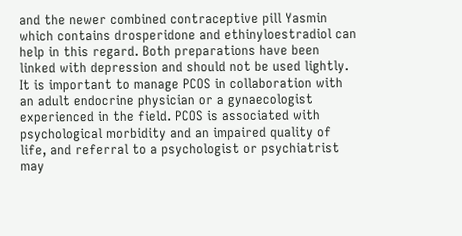and the newer combined contraceptive pill Yasmin which contains drosperidone and ethinyloestradiol can help in this regard. Both preparations have been linked with depression and should not be used lightly. It is important to manage PCOS in collaboration with an adult endocrine physician or a gynaecologist experienced in the field. PCOS is associated with psychological morbidity and an impaired quality of life, and referral to a psychologist or psychiatrist may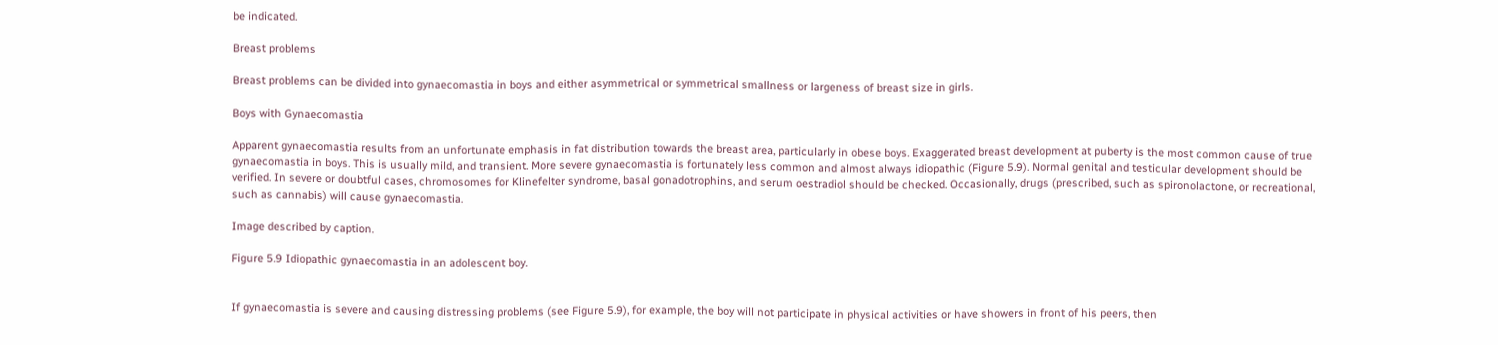be indicated.

Breast problems

Breast problems can be divided into gynaecomastia in boys and either asymmetrical or symmetrical smallness or largeness of breast size in girls.

Boys with Gynaecomastia

Apparent gynaecomastia results from an unfortunate emphasis in fat distribution towards the breast area, particularly in obese boys. Exaggerated breast development at puberty is the most common cause of true gynaecomastia in boys. This is usually mild, and transient. More severe gynaecomastia is fortunately less common and almost always idiopathic (Figure 5.9). Normal genital and testicular development should be verified. In severe or doubtful cases, chromosomes for Klinefelter syndrome, basal gonadotrophins, and serum oestradiol should be checked. Occasionally, drugs (prescribed, such as spironolactone, or recreational, such as cannabis) will cause gynaecomastia.

Image described by caption.

Figure 5.9 Idiopathic gynaecomastia in an adolescent boy.


If gynaecomastia is severe and causing distressing problems (see Figure 5.9), for example, the boy will not participate in physical activities or have showers in front of his peers, then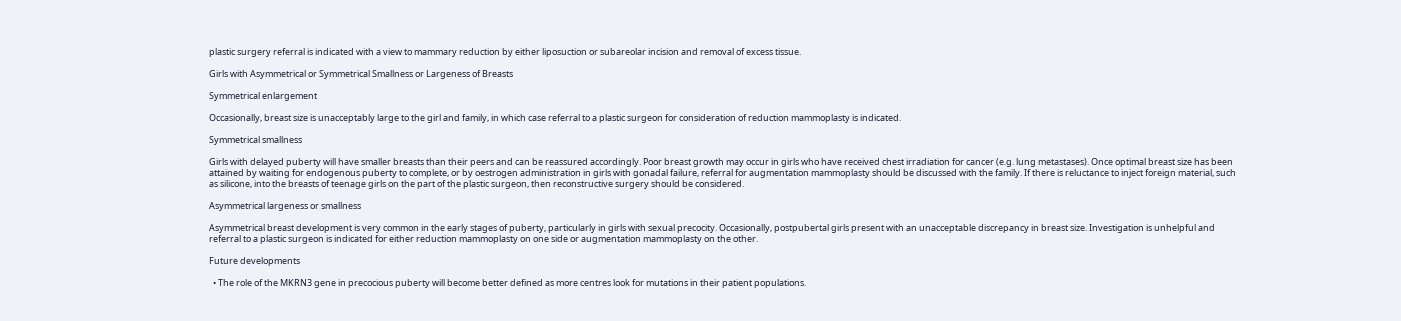plastic surgery referral is indicated with a view to mammary reduction by either liposuction or subareolar incision and removal of excess tissue.

Girls with Asymmetrical or Symmetrical Smallness or Largeness of Breasts

Symmetrical enlargement

Occasionally, breast size is unacceptably large to the girl and family, in which case referral to a plastic surgeon for consideration of reduction mammoplasty is indicated.

Symmetrical smallness

Girls with delayed puberty will have smaller breasts than their peers and can be reassured accordingly. Poor breast growth may occur in girls who have received chest irradiation for cancer (e.g. lung metastases). Once optimal breast size has been attained by waiting for endogenous puberty to complete, or by oestrogen administration in girls with gonadal failure, referral for augmentation mammoplasty should be discussed with the family. If there is reluctance to inject foreign material, such as silicone, into the breasts of teenage girls on the part of the plastic surgeon, then reconstructive surgery should be considered.

Asymmetrical largeness or smallness

Asymmetrical breast development is very common in the early stages of puberty, particularly in girls with sexual precocity. Occasionally, postpubertal girls present with an unacceptable discrepancy in breast size. Investigation is unhelpful and referral to a plastic surgeon is indicated for either reduction mammoplasty on one side or augmentation mammoplasty on the other.

Future developments

  • The role of the MKRN3 gene in precocious puberty will become better defined as more centres look for mutations in their patient populations.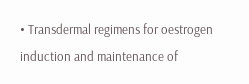• Transdermal regimens for oestrogen induction and maintenance of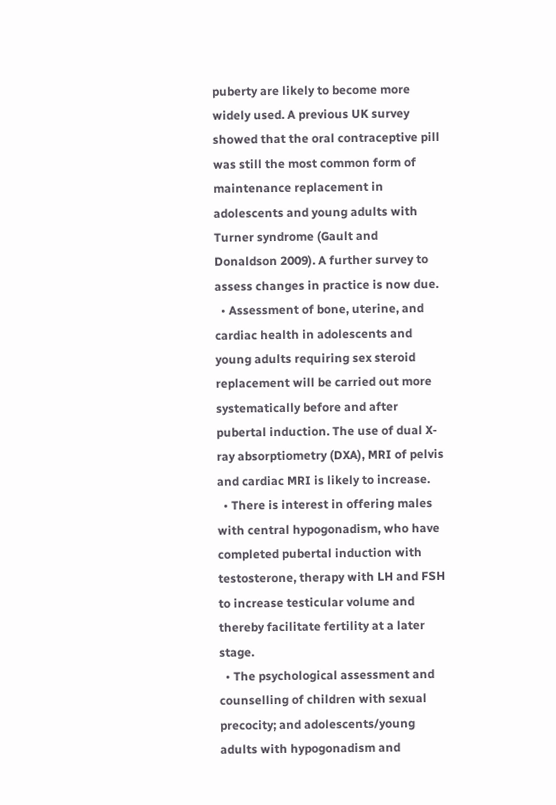puberty are likely to become more widely used. A previous UK survey showed that the oral contraceptive pill was still the most common form of maintenance replacement in adolescents and young adults with Turner syndrome (Gault and Donaldson 2009). A further survey to assess changes in practice is now due.
  • Assessment of bone, uterine, and cardiac health in adolescents and young adults requiring sex steroid replacement will be carried out more systematically before and after pubertal induction. The use of dual X‐ray absorptiometry (DXA), MRI of pelvis and cardiac MRI is likely to increase.
  • There is interest in offering males with central hypogonadism, who have completed pubertal induction with testosterone, therapy with LH and FSH to increase testicular volume and thereby facilitate fertility at a later stage.
  • The psychological assessment and counselling of children with sexual precocity; and adolescents/young adults with hypogonadism and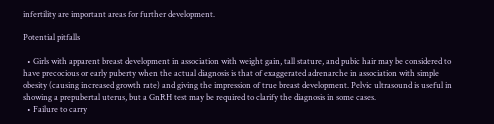infertility are important areas for further development.

Potential pitfalls

  • Girls with apparent breast development in association with weight gain, tall stature, and pubic hair may be considered to have precocious or early puberty when the actual diagnosis is that of exaggerated adrenarche in association with simple obesity (causing increased growth rate) and giving the impression of true breast development. Pelvic ultrasound is useful in showing a prepubertal uterus, but a GnRH test may be required to clarify the diagnosis in some cases.
  • Failure to carry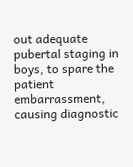out adequate pubertal staging in boys, to spare the patient embarrassment, causing diagnostic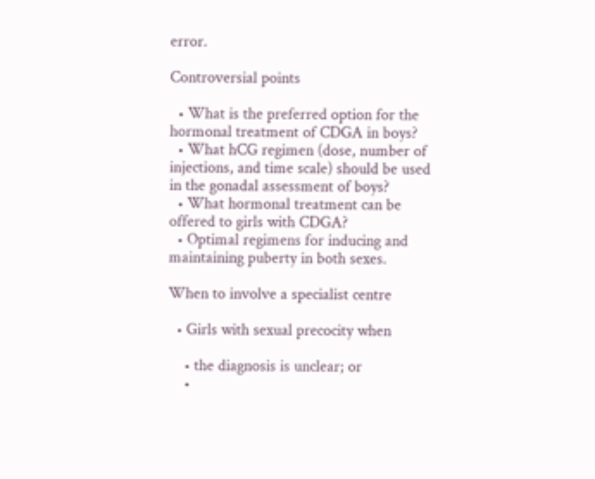error.

Controversial points

  • What is the preferred option for the hormonal treatment of CDGA in boys?
  • What hCG regimen (dose, number of injections, and time scale) should be used in the gonadal assessment of boys?
  • What hormonal treatment can be offered to girls with CDGA?
  • Optimal regimens for inducing and maintaining puberty in both sexes.

When to involve a specialist centre

  • Girls with sexual precocity when

    • the diagnosis is unclear; or
    •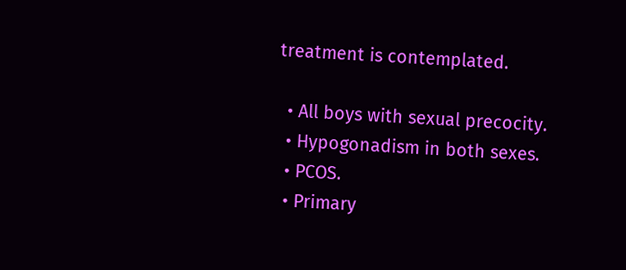treatment is contemplated.

  • All boys with sexual precocity.
  • Hypogonadism in both sexes.
  • PCOS.
  • Primary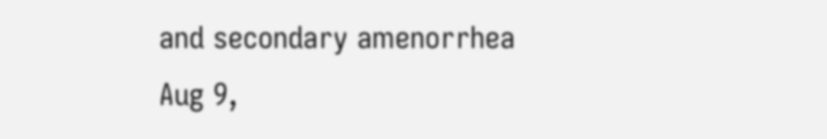and secondary amenorrhea
Aug 9,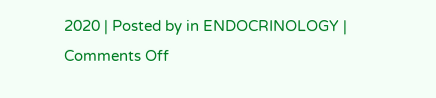2020 | Posted by in ENDOCRINOLOGY | Comments Off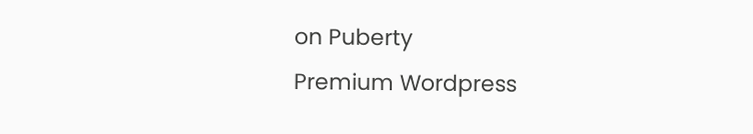on Puberty
Premium Wordpress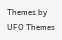Themes by UFO Themes